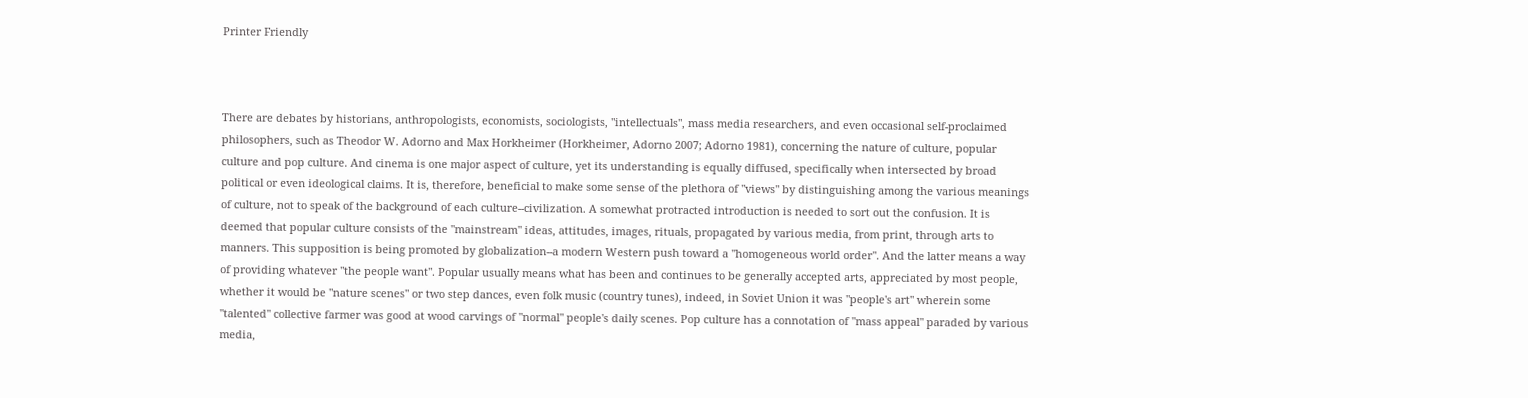Printer Friendly



There are debates by historians, anthropologists, economists, sociologists, "intellectuals", mass media researchers, and even occasional self-proclaimed philosophers, such as Theodor W. Adorno and Max Horkheimer (Horkheimer, Adorno 2007; Adorno 1981), concerning the nature of culture, popular culture and pop culture. And cinema is one major aspect of culture, yet its understanding is equally diffused, specifically when intersected by broad political or even ideological claims. It is, therefore, beneficial to make some sense of the plethora of "views" by distinguishing among the various meanings of culture, not to speak of the background of each culture--civilization. A somewhat protracted introduction is needed to sort out the confusion. It is deemed that popular culture consists of the "mainstream" ideas, attitudes, images, rituals, propagated by various media, from print, through arts to manners. This supposition is being promoted by globalization--a modern Western push toward a "homogeneous world order". And the latter means a way of providing whatever "the people want". Popular usually means what has been and continues to be generally accepted arts, appreciated by most people, whether it would be "nature scenes" or two step dances, even folk music (country tunes), indeed, in Soviet Union it was "people's art" wherein some "talented" collective farmer was good at wood carvings of "normal" people's daily scenes. Pop culture has a connotation of "mass appeal" paraded by various media,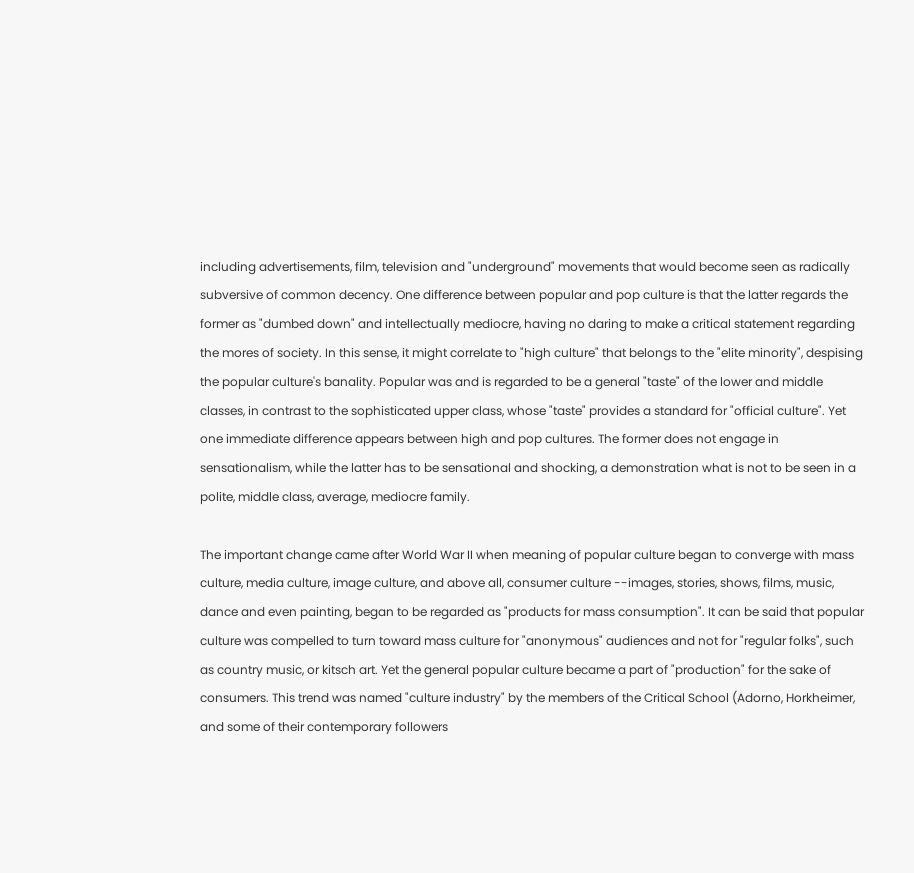including advertisements, film, television and "underground" movements that would become seen as radically subversive of common decency. One difference between popular and pop culture is that the latter regards the former as "dumbed down" and intellectually mediocre, having no daring to make a critical statement regarding the mores of society. In this sense, it might correlate to "high culture" that belongs to the "elite minority", despising the popular culture's banality. Popular was and is regarded to be a general "taste" of the lower and middle classes, in contrast to the sophisticated upper class, whose "taste" provides a standard for "official culture". Yet one immediate difference appears between high and pop cultures. The former does not engage in sensationalism, while the latter has to be sensational and shocking, a demonstration what is not to be seen in a polite, middle class, average, mediocre family.

The important change came after World War II when meaning of popular culture began to converge with mass culture, media culture, image culture, and above all, consumer culture --images, stories, shows, films, music, dance and even painting, began to be regarded as "products for mass consumption". It can be said that popular culture was compelled to turn toward mass culture for "anonymous" audiences and not for "regular folks", such as country music, or kitsch art. Yet the general popular culture became a part of "production" for the sake of consumers. This trend was named "culture industry" by the members of the Critical School (Adorno, Horkheimer, and some of their contemporary followers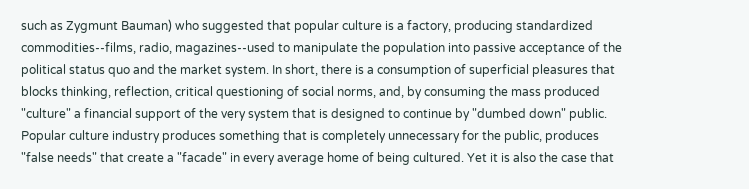such as Zygmunt Bauman) who suggested that popular culture is a factory, producing standardized commodities--films, radio, magazines--used to manipulate the population into passive acceptance of the political status quo and the market system. In short, there is a consumption of superficial pleasures that blocks thinking, reflection, critical questioning of social norms, and, by consuming the mass produced "culture" a financial support of the very system that is designed to continue by "dumbed down" public. Popular culture industry produces something that is completely unnecessary for the public, produces "false needs" that create a "facade" in every average home of being cultured. Yet it is also the case that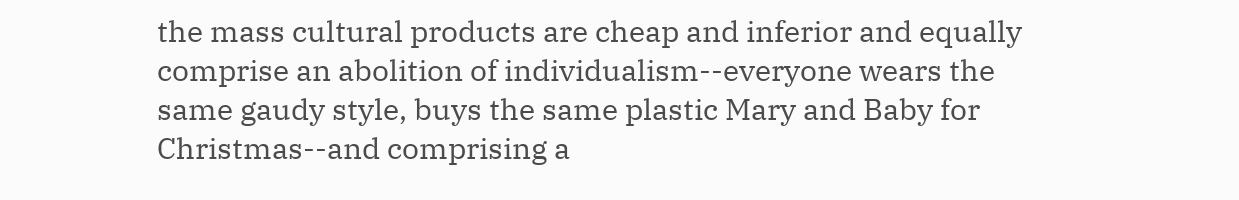the mass cultural products are cheap and inferior and equally comprise an abolition of individualism--everyone wears the same gaudy style, buys the same plastic Mary and Baby for Christmas--and comprising a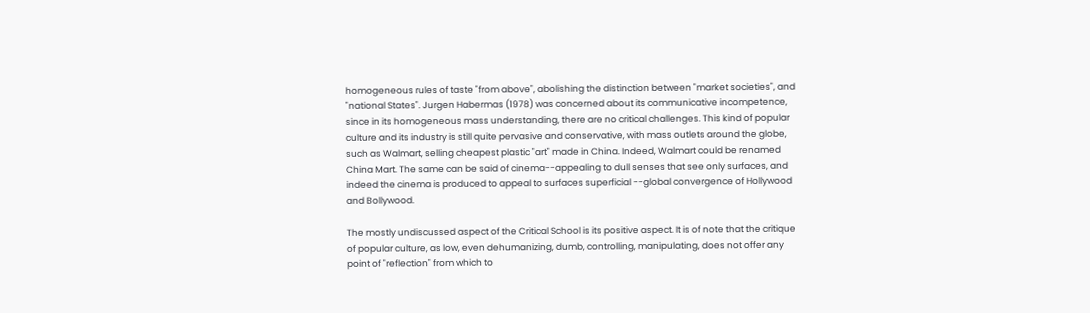homogeneous rules of taste "from above", abolishing the distinction between "market societies", and "national States". Jurgen Habermas (1978) was concerned about its communicative incompetence, since in its homogeneous mass understanding, there are no critical challenges. This kind of popular culture and its industry is still quite pervasive and conservative, with mass outlets around the globe, such as Walmart, selling cheapest plastic "art" made in China. Indeed, Walmart could be renamed China Mart. The same can be said of cinema--appealing to dull senses that see only surfaces, and indeed the cinema is produced to appeal to surfaces superficial --global convergence of Hollywood and Bollywood.

The mostly undiscussed aspect of the Critical School is its positive aspect. It is of note that the critique of popular culture, as low, even dehumanizing, dumb, controlling, manipulating, does not offer any point of "reflection" from which to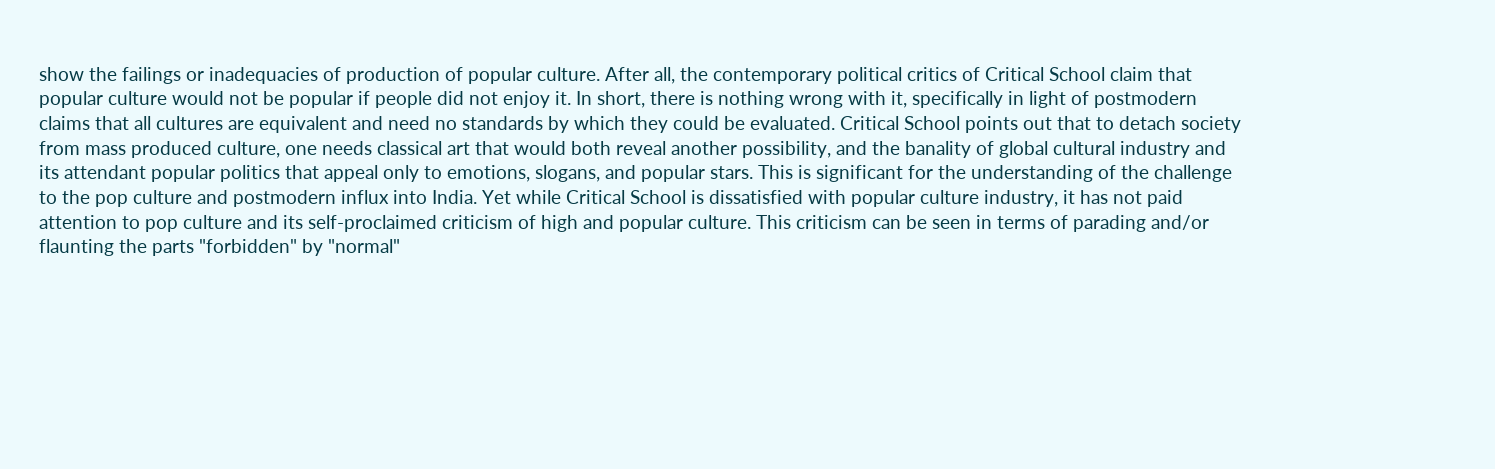show the failings or inadequacies of production of popular culture. After all, the contemporary political critics of Critical School claim that popular culture would not be popular if people did not enjoy it. In short, there is nothing wrong with it, specifically in light of postmodern claims that all cultures are equivalent and need no standards by which they could be evaluated. Critical School points out that to detach society from mass produced culture, one needs classical art that would both reveal another possibility, and the banality of global cultural industry and its attendant popular politics that appeal only to emotions, slogans, and popular stars. This is significant for the understanding of the challenge to the pop culture and postmodern influx into India. Yet while Critical School is dissatisfied with popular culture industry, it has not paid attention to pop culture and its self-proclaimed criticism of high and popular culture. This criticism can be seen in terms of parading and/or flaunting the parts "forbidden" by "normal"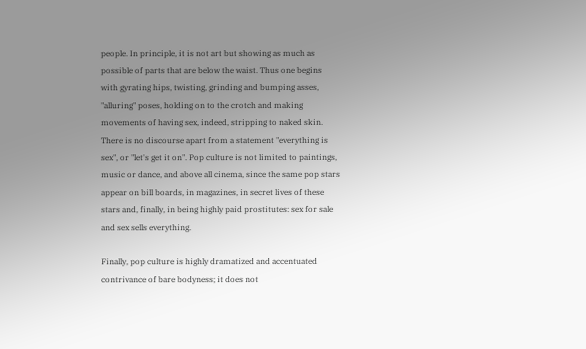people. In principle, it is not art but showing as much as possible of parts that are below the waist. Thus one begins with gyrating hips, twisting, grinding and bumping asses, "alluring" poses, holding on to the crotch and making movements of having sex, indeed, stripping to naked skin. There is no discourse apart from a statement "everything is sex", or "let's get it on". Pop culture is not limited to paintings, music or dance, and above all cinema, since the same pop stars appear on bill boards, in magazines, in secret lives of these stars and, finally, in being highly paid prostitutes: sex for sale and sex sells everything.

Finally, pop culture is highly dramatized and accentuated contrivance of bare bodyness; it does not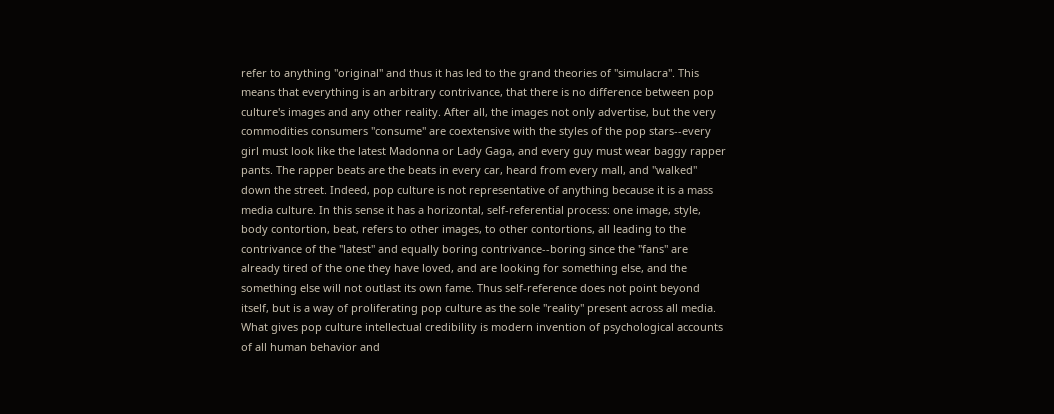refer to anything "original" and thus it has led to the grand theories of "simulacra". This means that everything is an arbitrary contrivance, that there is no difference between pop culture's images and any other reality. After all, the images not only advertise, but the very commodities consumers "consume" are coextensive with the styles of the pop stars--every girl must look like the latest Madonna or Lady Gaga, and every guy must wear baggy rapper pants. The rapper beats are the beats in every car, heard from every mall, and "walked" down the street. Indeed, pop culture is not representative of anything because it is a mass media culture. In this sense it has a horizontal, self-referential process: one image, style, body contortion, beat, refers to other images, to other contortions, all leading to the contrivance of the "latest" and equally boring contrivance--boring since the "fans" are already tired of the one they have loved, and are looking for something else, and the something else will not outlast its own fame. Thus self-reference does not point beyond itself, but is a way of proliferating pop culture as the sole "reality" present across all media. What gives pop culture intellectual credibility is modern invention of psychological accounts of all human behavior and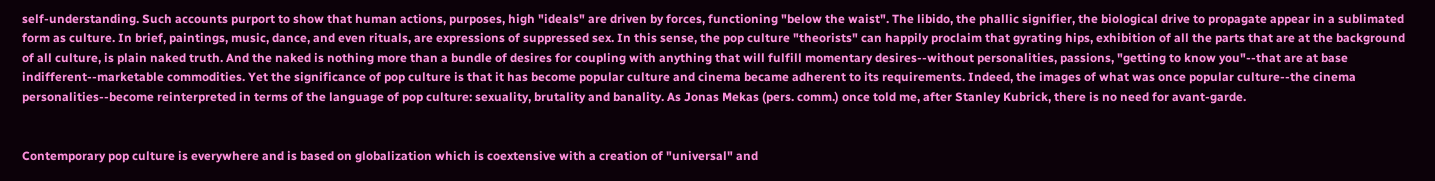self-understanding. Such accounts purport to show that human actions, purposes, high "ideals" are driven by forces, functioning "below the waist". The libido, the phallic signifier, the biological drive to propagate appear in a sublimated form as culture. In brief, paintings, music, dance, and even rituals, are expressions of suppressed sex. In this sense, the pop culture "theorists" can happily proclaim that gyrating hips, exhibition of all the parts that are at the background of all culture, is plain naked truth. And the naked is nothing more than a bundle of desires for coupling with anything that will fulfill momentary desires--without personalities, passions, "getting to know you"--that are at base indifferent--marketable commodities. Yet the significance of pop culture is that it has become popular culture and cinema became adherent to its requirements. Indeed, the images of what was once popular culture--the cinema personalities--become reinterpreted in terms of the language of pop culture: sexuality, brutality and banality. As Jonas Mekas (pers. comm.) once told me, after Stanley Kubrick, there is no need for avant-garde.


Contemporary pop culture is everywhere and is based on globalization which is coextensive with a creation of "universal" and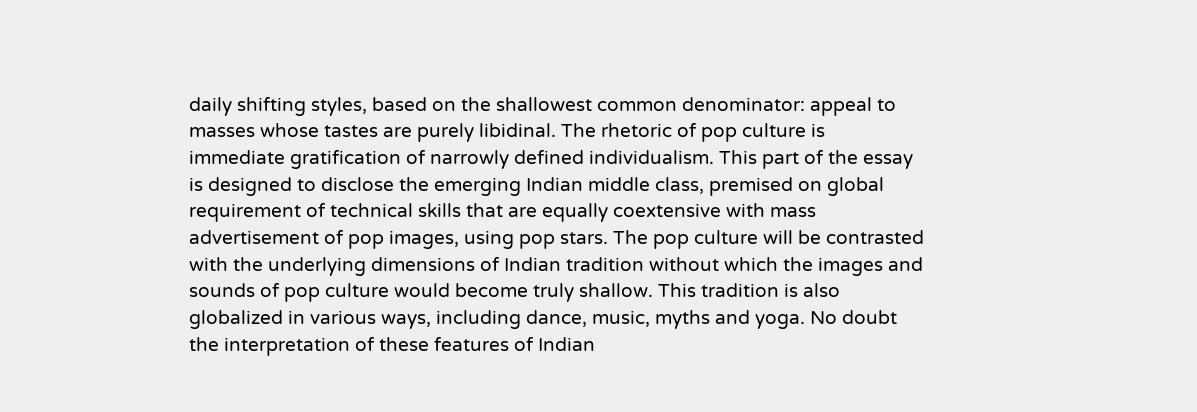daily shifting styles, based on the shallowest common denominator: appeal to masses whose tastes are purely libidinal. The rhetoric of pop culture is immediate gratification of narrowly defined individualism. This part of the essay is designed to disclose the emerging Indian middle class, premised on global requirement of technical skills that are equally coextensive with mass advertisement of pop images, using pop stars. The pop culture will be contrasted with the underlying dimensions of Indian tradition without which the images and sounds of pop culture would become truly shallow. This tradition is also globalized in various ways, including dance, music, myths and yoga. No doubt the interpretation of these features of Indian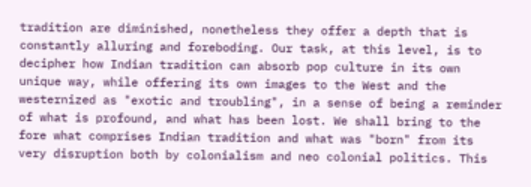tradition are diminished, nonetheless they offer a depth that is constantly alluring and foreboding. Our task, at this level, is to decipher how Indian tradition can absorb pop culture in its own unique way, while offering its own images to the West and the westernized as "exotic and troubling", in a sense of being a reminder of what is profound, and what has been lost. We shall bring to the fore what comprises Indian tradition and what was "born" from its very disruption both by colonialism and neo colonial politics. This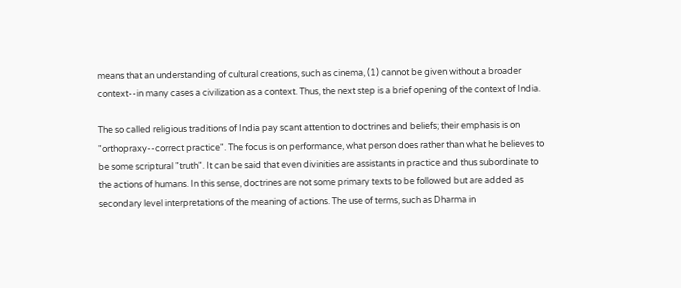means that an understanding of cultural creations, such as cinema, (1) cannot be given without a broader context--in many cases a civilization as a context. Thus, the next step is a brief opening of the context of India.

The so called religious traditions of India pay scant attention to doctrines and beliefs; their emphasis is on "orthopraxy--correct practice". The focus is on performance, what person does rather than what he believes to be some scriptural "truth". It can be said that even divinities are assistants in practice and thus subordinate to the actions of humans. In this sense, doctrines are not some primary texts to be followed but are added as secondary level interpretations of the meaning of actions. The use of terms, such as Dharma in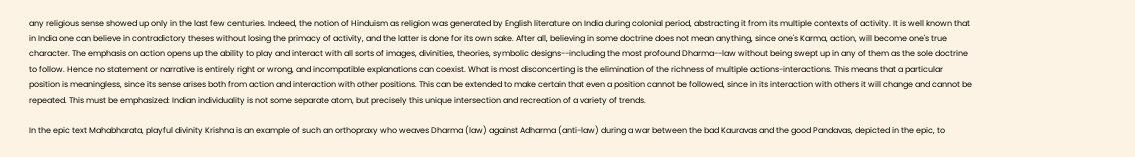any religious sense showed up only in the last few centuries. Indeed, the notion of Hinduism as religion was generated by English literature on India during colonial period, abstracting it from its multiple contexts of activity. It is well known that in India one can believe in contradictory theses without losing the primacy of activity, and the latter is done for its own sake. After all, believing in some doctrine does not mean anything, since one's Karma, action, will become one's true character. The emphasis on action opens up the ability to play and interact with all sorts of images, divinities, theories, symbolic designs--including the most profound Dharma--law without being swept up in any of them as the sole doctrine to follow. Hence no statement or narrative is entirely right or wrong, and incompatible explanations can coexist. What is most disconcerting is the elimination of the richness of multiple actions-interactions. This means that a particular position is meaningless, since its sense arises both from action and interaction with other positions. This can be extended to make certain that even a position cannot be followed, since in its interaction with others it will change and cannot be repeated. This must be emphasized: Indian individuality is not some separate atom, but precisely this unique intersection and recreation of a variety of trends.

In the epic text Mahabharata, playful divinity Krishna is an example of such an orthopraxy who weaves Dharma (law) against Adharma (anti-law) during a war between the bad Kauravas and the good Pandavas, depicted in the epic, to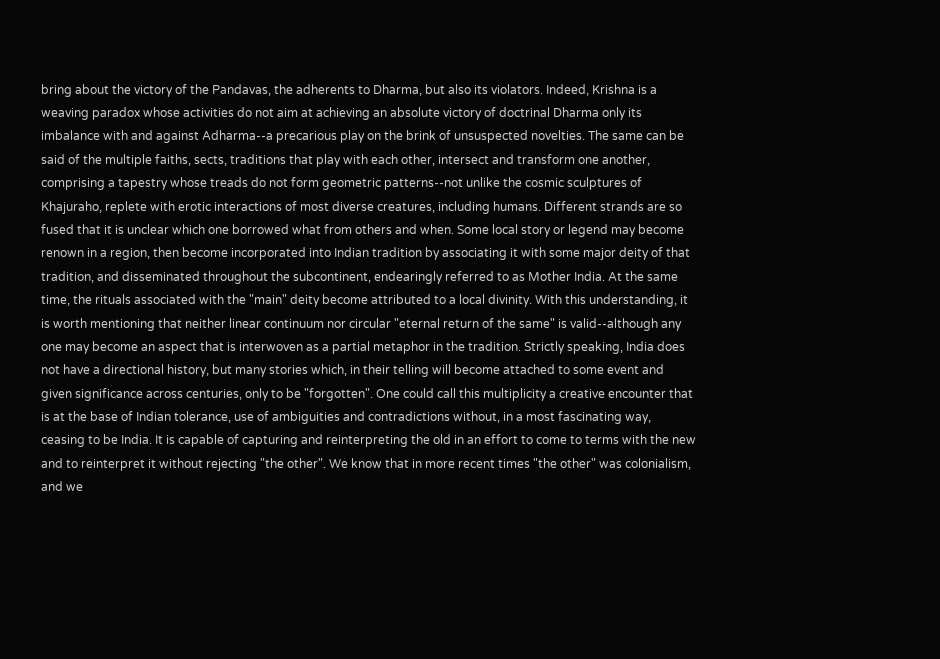bring about the victory of the Pandavas, the adherents to Dharma, but also its violators. Indeed, Krishna is a weaving paradox whose activities do not aim at achieving an absolute victory of doctrinal Dharma only its imbalance with and against Adharma--a precarious play on the brink of unsuspected novelties. The same can be said of the multiple faiths, sects, traditions that play with each other, intersect and transform one another, comprising a tapestry whose treads do not form geometric patterns--not unlike the cosmic sculptures of Khajuraho, replete with erotic interactions of most diverse creatures, including humans. Different strands are so fused that it is unclear which one borrowed what from others and when. Some local story or legend may become renown in a region, then become incorporated into Indian tradition by associating it with some major deity of that tradition, and disseminated throughout the subcontinent, endearingly referred to as Mother India. At the same time, the rituals associated with the "main" deity become attributed to a local divinity. With this understanding, it is worth mentioning that neither linear continuum nor circular "eternal return of the same" is valid--although any one may become an aspect that is interwoven as a partial metaphor in the tradition. Strictly speaking, India does not have a directional history, but many stories which, in their telling will become attached to some event and given significance across centuries, only to be "forgotten". One could call this multiplicity a creative encounter that is at the base of Indian tolerance, use of ambiguities and contradictions without, in a most fascinating way, ceasing to be India. It is capable of capturing and reinterpreting the old in an effort to come to terms with the new and to reinterpret it without rejecting "the other". We know that in more recent times "the other" was colonialism, and we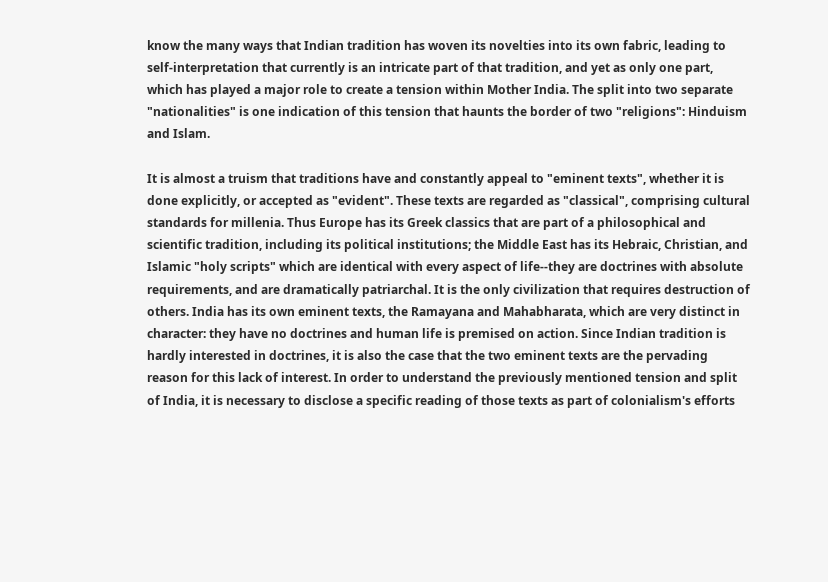know the many ways that Indian tradition has woven its novelties into its own fabric, leading to self-interpretation that currently is an intricate part of that tradition, and yet as only one part, which has played a major role to create a tension within Mother India. The split into two separate "nationalities" is one indication of this tension that haunts the border of two "religions": Hinduism and Islam.

It is almost a truism that traditions have and constantly appeal to "eminent texts", whether it is done explicitly, or accepted as "evident". These texts are regarded as "classical", comprising cultural standards for millenia. Thus Europe has its Greek classics that are part of a philosophical and scientific tradition, including its political institutions; the Middle East has its Hebraic, Christian, and Islamic "holy scripts" which are identical with every aspect of life--they are doctrines with absolute requirements, and are dramatically patriarchal. It is the only civilization that requires destruction of others. India has its own eminent texts, the Ramayana and Mahabharata, which are very distinct in character: they have no doctrines and human life is premised on action. Since Indian tradition is hardly interested in doctrines, it is also the case that the two eminent texts are the pervading reason for this lack of interest. In order to understand the previously mentioned tension and split of India, it is necessary to disclose a specific reading of those texts as part of colonialism's efforts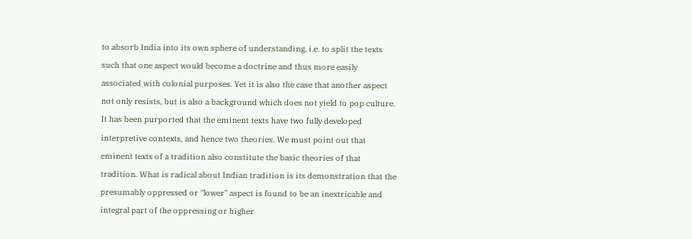to absorb India into its own sphere of understanding, i.e. to split the texts such that one aspect would become a doctrine and thus more easily associated with colonial purposes. Yet it is also the case that another aspect not only resists, but is also a background which does not yield to pop culture. It has been purported that the eminent texts have two fully developed interpretive contexts, and hence two theories. We must point out that eminent texts of a tradition also constitute the basic theories of that tradition. What is radical about Indian tradition is its demonstration that the presumably oppressed or "lower" aspect is found to be an inextricable and integral part of the oppressing or higher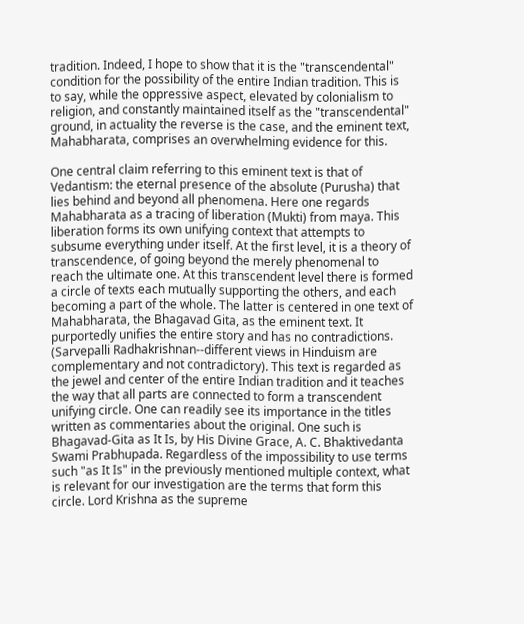tradition. Indeed, I hope to show that it is the "transcendental" condition for the possibility of the entire Indian tradition. This is to say, while the oppressive aspect, elevated by colonialism to religion, and constantly maintained itself as the "transcendental" ground, in actuality the reverse is the case, and the eminent text, Mahabharata, comprises an overwhelming evidence for this.

One central claim referring to this eminent text is that of Vedantism: the eternal presence of the absolute (Purusha) that lies behind and beyond all phenomena. Here one regards Mahabharata as a tracing of liberation (Mukti) from maya. This liberation forms its own unifying context that attempts to subsume everything under itself. At the first level, it is a theory of transcendence, of going beyond the merely phenomenal to reach the ultimate one. At this transcendent level there is formed a circle of texts each mutually supporting the others, and each becoming a part of the whole. The latter is centered in one text of Mahabharata, the Bhagavad Gita, as the eminent text. It purportedly unifies the entire story and has no contradictions. (Sarvepalli Radhakrishnan--different views in Hinduism are complementary and not contradictory). This text is regarded as the jewel and center of the entire Indian tradition and it teaches the way that all parts are connected to form a transcendent unifying circle. One can readily see its importance in the titles written as commentaries about the original. One such is Bhagavad-Gita as It Is, by His Divine Grace, A. C. Bhaktivedanta Swami Prabhupada. Regardless of the impossibility to use terms such "as It Is" in the previously mentioned multiple context, what is relevant for our investigation are the terms that form this circle. Lord Krishna as the supreme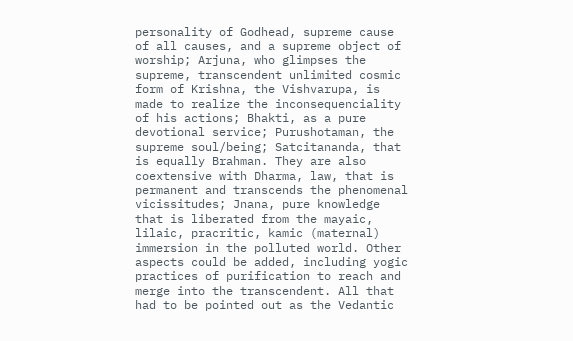personality of Godhead, supreme cause of all causes, and a supreme object of worship; Arjuna, who glimpses the supreme, transcendent unlimited cosmic form of Krishna, the Vishvarupa, is made to realize the inconsequenciality of his actions; Bhakti, as a pure devotional service; Purushotaman, the supreme soul/being; Satcitananda, that is equally Brahman. They are also coextensive with Dharma, law, that is permanent and transcends the phenomenal vicissitudes; Jnana, pure knowledge that is liberated from the mayaic, lilaic, pracritic, kamic (maternal) immersion in the polluted world. Other aspects could be added, including yogic practices of purification to reach and merge into the transcendent. All that had to be pointed out as the Vedantic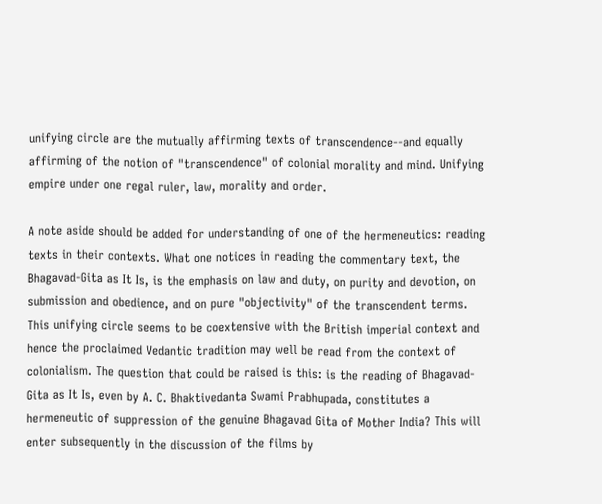unifying circle are the mutually affirming texts of transcendence--and equally affirming of the notion of "transcendence" of colonial morality and mind. Unifying empire under one regal ruler, law, morality and order.

A note aside should be added for understanding of one of the hermeneutics: reading texts in their contexts. What one notices in reading the commentary text, the Bhagavad-Gita as It Is, is the emphasis on law and duty, on purity and devotion, on submission and obedience, and on pure "objectivity" of the transcendent terms. This unifying circle seems to be coextensive with the British imperial context and hence the proclaimed Vedantic tradition may well be read from the context of colonialism. The question that could be raised is this: is the reading of Bhagavad-Gita as It Is, even by A. C. Bhaktivedanta Swami Prabhupada, constitutes a hermeneutic of suppression of the genuine Bhagavad Gita of Mother India? This will enter subsequently in the discussion of the films by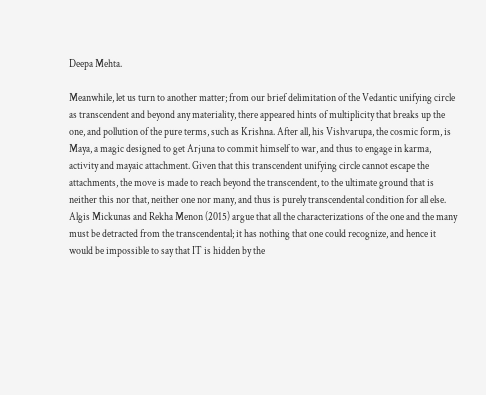Deepa Mehta.

Meanwhile, let us turn to another matter; from our brief delimitation of the Vedantic unifying circle as transcendent and beyond any materiality, there appeared hints of multiplicity that breaks up the one, and pollution of the pure terms, such as Krishna. After all, his Vishvarupa, the cosmic form, is Maya, a magic designed to get Arjuna to commit himself to war, and thus to engage in karma, activity and mayaic attachment. Given that this transcendent unifying circle cannot escape the attachments, the move is made to reach beyond the transcendent, to the ultimate ground that is neither this nor that, neither one nor many, and thus is purely transcendental condition for all else. Algis Mickunas and Rekha Menon (2015) argue that all the characterizations of the one and the many must be detracted from the transcendental; it has nothing that one could recognize, and hence it would be impossible to say that IT is hidden by the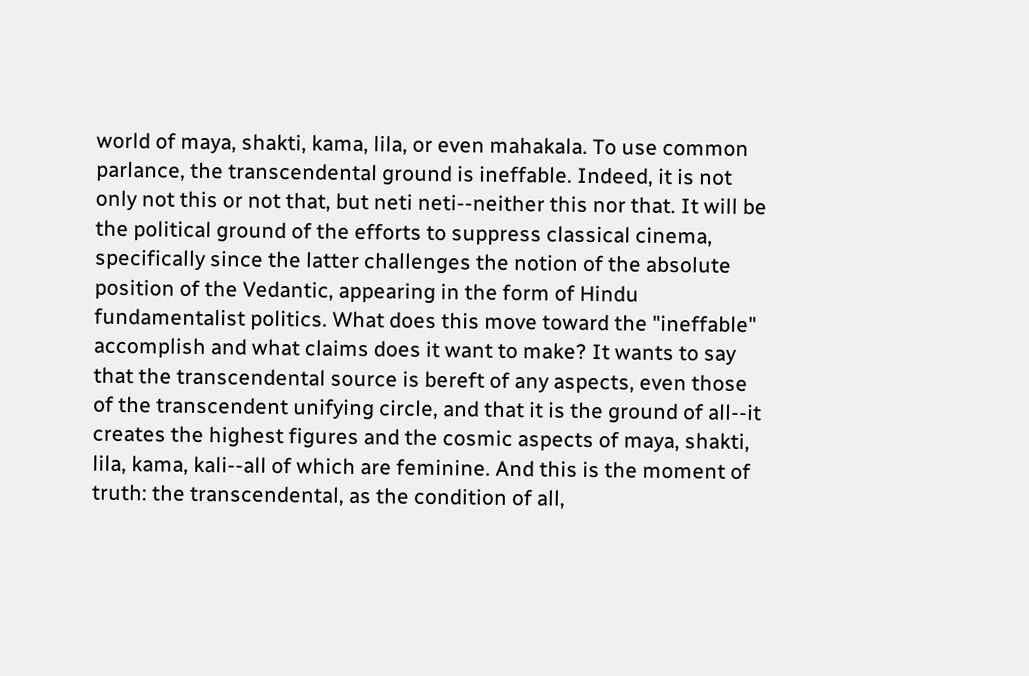world of maya, shakti, kama, lila, or even mahakala. To use common parlance, the transcendental ground is ineffable. Indeed, it is not only not this or not that, but neti neti--neither this nor that. It will be the political ground of the efforts to suppress classical cinema, specifically since the latter challenges the notion of the absolute position of the Vedantic, appearing in the form of Hindu fundamentalist politics. What does this move toward the "ineffable" accomplish and what claims does it want to make? It wants to say that the transcendental source is bereft of any aspects, even those of the transcendent unifying circle, and that it is the ground of all--it creates the highest figures and the cosmic aspects of maya, shakti, lila, kama, kali--all of which are feminine. And this is the moment of truth: the transcendental, as the condition of all,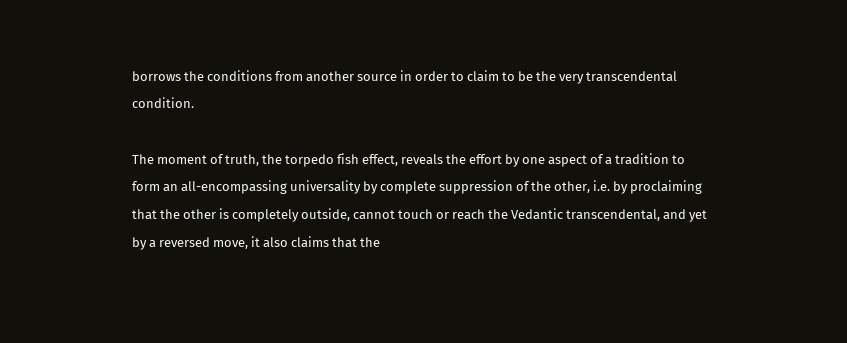borrows the conditions from another source in order to claim to be the very transcendental condition.

The moment of truth, the torpedo fish effect, reveals the effort by one aspect of a tradition to form an all-encompassing universality by complete suppression of the other, i.e. by proclaiming that the other is completely outside, cannot touch or reach the Vedantic transcendental, and yet by a reversed move, it also claims that the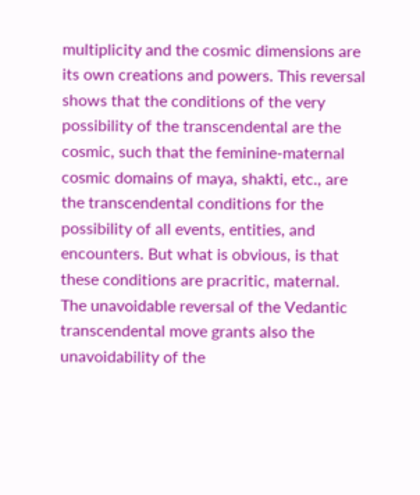multiplicity and the cosmic dimensions are its own creations and powers. This reversal shows that the conditions of the very possibility of the transcendental are the cosmic, such that the feminine-maternal cosmic domains of maya, shakti, etc., are the transcendental conditions for the possibility of all events, entities, and encounters. But what is obvious, is that these conditions are pracritic, maternal. The unavoidable reversal of the Vedantic transcendental move grants also the unavoidability of the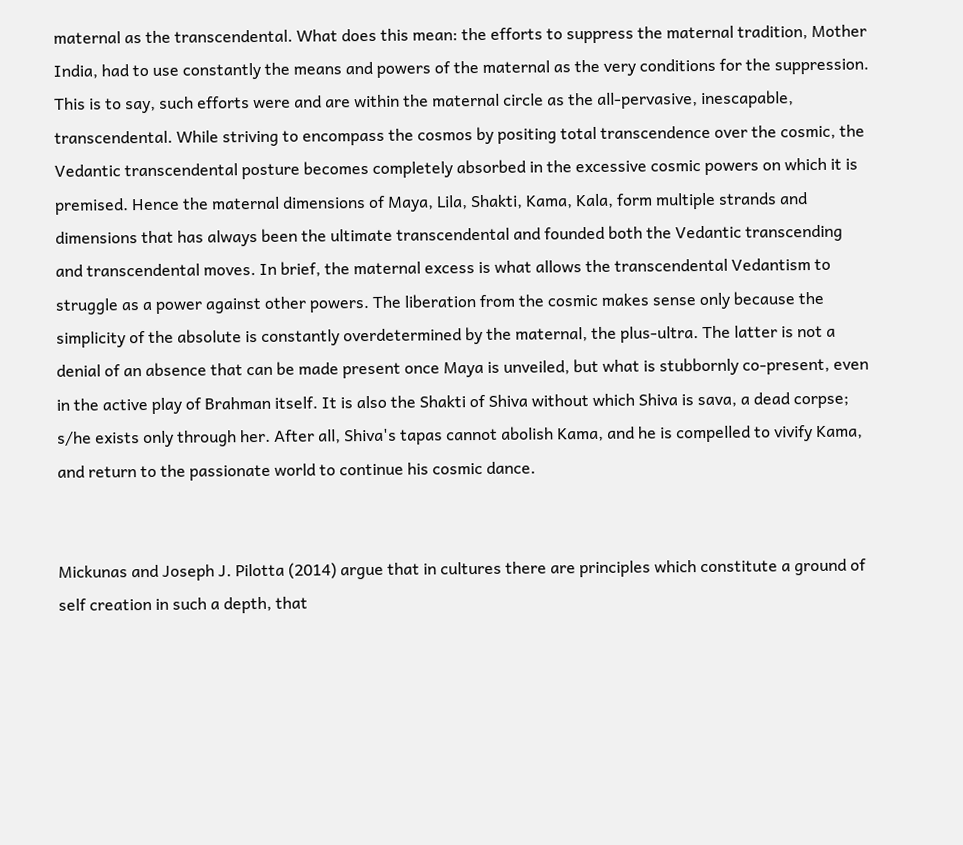maternal as the transcendental. What does this mean: the efforts to suppress the maternal tradition, Mother India, had to use constantly the means and powers of the maternal as the very conditions for the suppression. This is to say, such efforts were and are within the maternal circle as the all-pervasive, inescapable, transcendental. While striving to encompass the cosmos by positing total transcendence over the cosmic, the Vedantic transcendental posture becomes completely absorbed in the excessive cosmic powers on which it is premised. Hence the maternal dimensions of Maya, Lila, Shakti, Kama, Kala, form multiple strands and dimensions that has always been the ultimate transcendental and founded both the Vedantic transcending and transcendental moves. In brief, the maternal excess is what allows the transcendental Vedantism to struggle as a power against other powers. The liberation from the cosmic makes sense only because the simplicity of the absolute is constantly overdetermined by the maternal, the plus-ultra. The latter is not a denial of an absence that can be made present once Maya is unveiled, but what is stubbornly co-present, even in the active play of Brahman itself. It is also the Shakti of Shiva without which Shiva is sava, a dead corpse; s/he exists only through her. After all, Shiva's tapas cannot abolish Kama, and he is compelled to vivify Kama, and return to the passionate world to continue his cosmic dance.


Mickunas and Joseph J. Pilotta (2014) argue that in cultures there are principles which constitute a ground of self creation in such a depth, that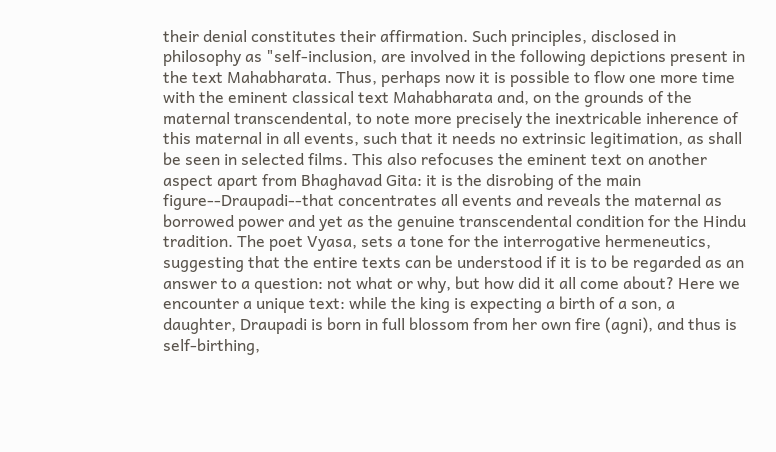their denial constitutes their affirmation. Such principles, disclosed in philosophy as "self-inclusion, are involved in the following depictions present in the text Mahabharata. Thus, perhaps now it is possible to flow one more time with the eminent classical text Mahabharata and, on the grounds of the maternal transcendental, to note more precisely the inextricable inherence of this maternal in all events, such that it needs no extrinsic legitimation, as shall be seen in selected films. This also refocuses the eminent text on another aspect apart from Bhaghavad Gita: it is the disrobing of the main figure--Draupadi--that concentrates all events and reveals the maternal as borrowed power and yet as the genuine transcendental condition for the Hindu tradition. The poet Vyasa, sets a tone for the interrogative hermeneutics, suggesting that the entire texts can be understood if it is to be regarded as an answer to a question: not what or why, but how did it all come about? Here we encounter a unique text: while the king is expecting a birth of a son, a daughter, Draupadi is born in full blossom from her own fire (agni), and thus is self-birthing,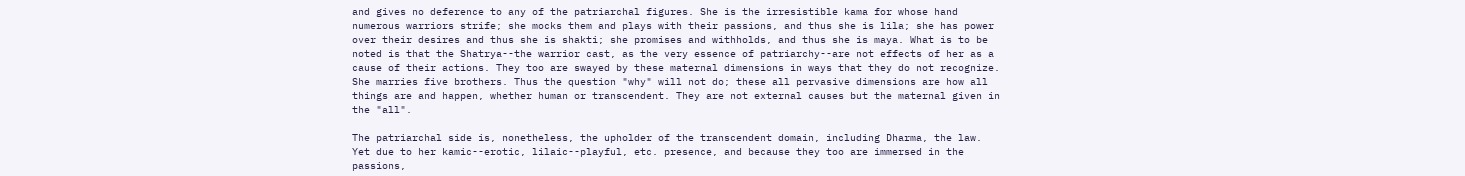and gives no deference to any of the patriarchal figures. She is the irresistible kama for whose hand numerous warriors strife; she mocks them and plays with their passions, and thus she is lila; she has power over their desires and thus she is shakti; she promises and withholds, and thus she is maya. What is to be noted is that the Shatrya--the warrior cast, as the very essence of patriarchy--are not effects of her as a cause of their actions. They too are swayed by these maternal dimensions in ways that they do not recognize. She marries five brothers. Thus the question "why" will not do; these all pervasive dimensions are how all things are and happen, whether human or transcendent. They are not external causes but the maternal given in the "all".

The patriarchal side is, nonetheless, the upholder of the transcendent domain, including Dharma, the law. Yet due to her kamic--erotic, lilaic--playful, etc. presence, and because they too are immersed in the passions,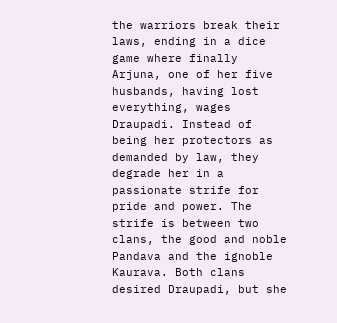the warriors break their laws, ending in a dice game where finally Arjuna, one of her five husbands, having lost everything, wages Draupadi. Instead of being her protectors as demanded by law, they degrade her in a passionate strife for pride and power. The strife is between two clans, the good and noble Pandava and the ignoble Kaurava. Both clans desired Draupadi, but she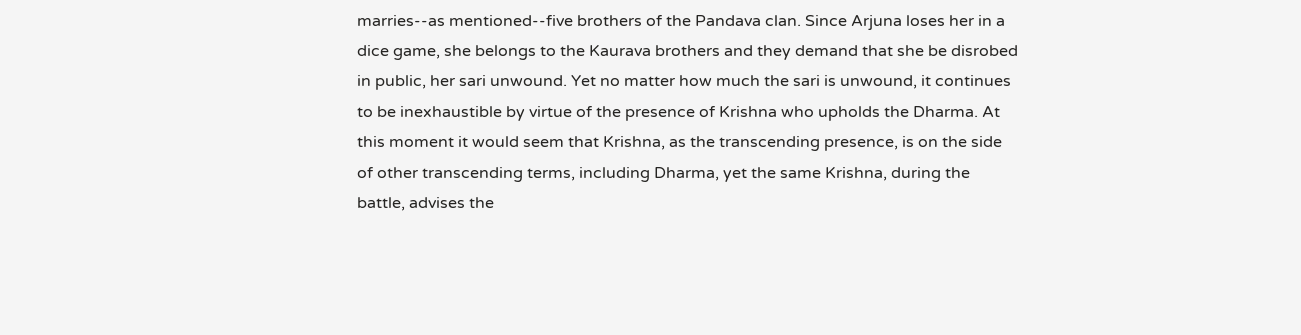marries--as mentioned--five brothers of the Pandava clan. Since Arjuna loses her in a dice game, she belongs to the Kaurava brothers and they demand that she be disrobed in public, her sari unwound. Yet no matter how much the sari is unwound, it continues to be inexhaustible by virtue of the presence of Krishna who upholds the Dharma. At this moment it would seem that Krishna, as the transcending presence, is on the side of other transcending terms, including Dharma, yet the same Krishna, during the battle, advises the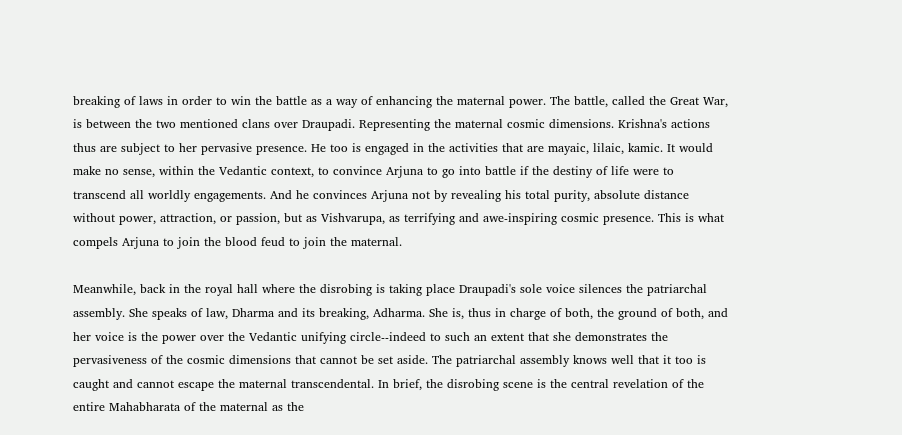breaking of laws in order to win the battle as a way of enhancing the maternal power. The battle, called the Great War, is between the two mentioned clans over Draupadi. Representing the maternal cosmic dimensions. Krishna's actions thus are subject to her pervasive presence. He too is engaged in the activities that are mayaic, lilaic, kamic. It would make no sense, within the Vedantic context, to convince Arjuna to go into battle if the destiny of life were to transcend all worldly engagements. And he convinces Arjuna not by revealing his total purity, absolute distance without power, attraction, or passion, but as Vishvarupa, as terrifying and awe-inspiring cosmic presence. This is what compels Arjuna to join the blood feud to join the maternal.

Meanwhile, back in the royal hall where the disrobing is taking place Draupadi's sole voice silences the patriarchal assembly. She speaks of law, Dharma and its breaking, Adharma. She is, thus in charge of both, the ground of both, and her voice is the power over the Vedantic unifying circle--indeed to such an extent that she demonstrates the pervasiveness of the cosmic dimensions that cannot be set aside. The patriarchal assembly knows well that it too is caught and cannot escape the maternal transcendental. In brief, the disrobing scene is the central revelation of the entire Mahabharata of the maternal as the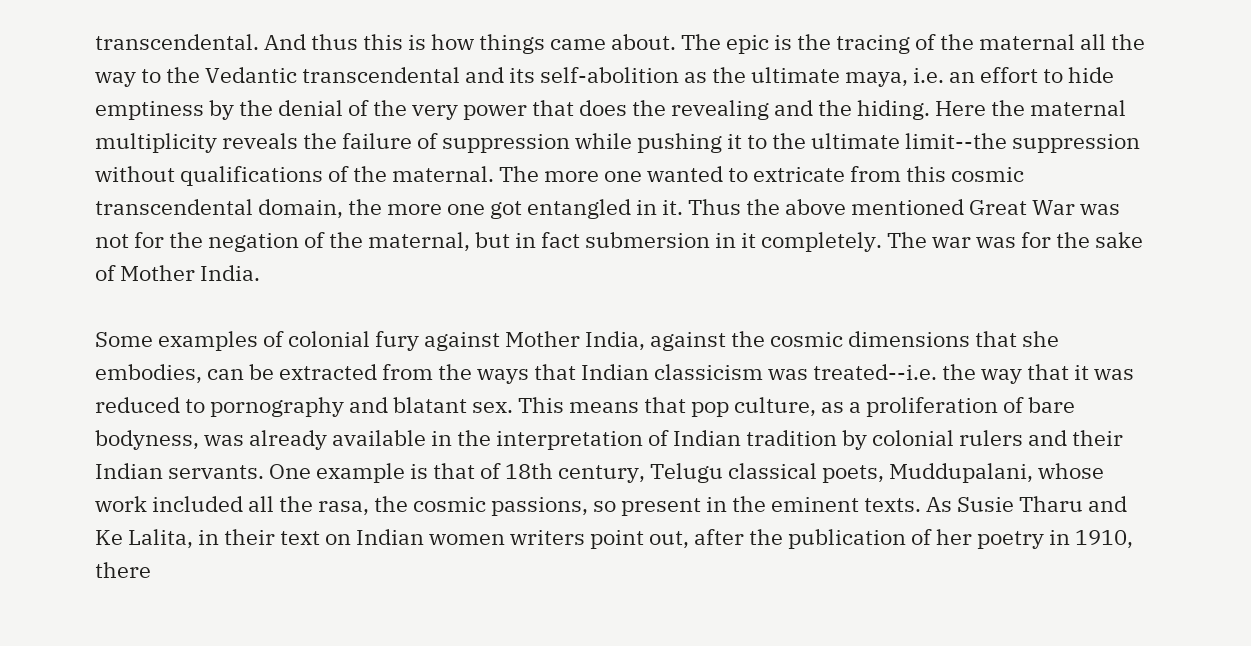transcendental. And thus this is how things came about. The epic is the tracing of the maternal all the way to the Vedantic transcendental and its self-abolition as the ultimate maya, i.e. an effort to hide emptiness by the denial of the very power that does the revealing and the hiding. Here the maternal multiplicity reveals the failure of suppression while pushing it to the ultimate limit--the suppression without qualifications of the maternal. The more one wanted to extricate from this cosmic transcendental domain, the more one got entangled in it. Thus the above mentioned Great War was not for the negation of the maternal, but in fact submersion in it completely. The war was for the sake of Mother India.

Some examples of colonial fury against Mother India, against the cosmic dimensions that she embodies, can be extracted from the ways that Indian classicism was treated--i.e. the way that it was reduced to pornography and blatant sex. This means that pop culture, as a proliferation of bare bodyness, was already available in the interpretation of Indian tradition by colonial rulers and their Indian servants. One example is that of 18th century, Telugu classical poets, Muddupalani, whose work included all the rasa, the cosmic passions, so present in the eminent texts. As Susie Tharu and Ke Lalita, in their text on Indian women writers point out, after the publication of her poetry in 1910, there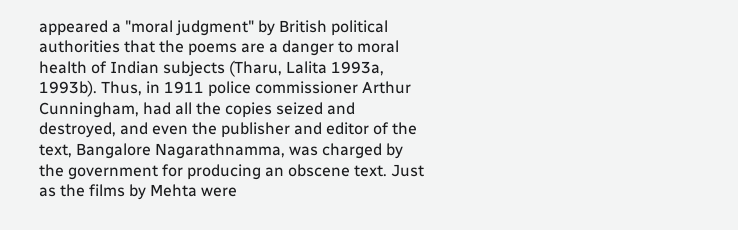appeared a "moral judgment" by British political authorities that the poems are a danger to moral health of Indian subjects (Tharu, Lalita 1993a, 1993b). Thus, in 1911 police commissioner Arthur Cunningham, had all the copies seized and destroyed, and even the publisher and editor of the text, Bangalore Nagarathnamma, was charged by the government for producing an obscene text. Just as the films by Mehta were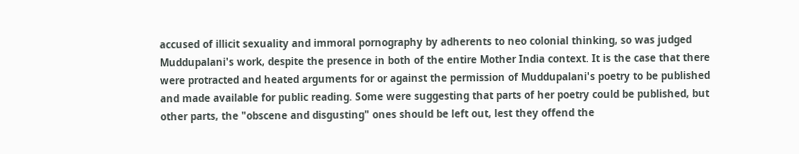accused of illicit sexuality and immoral pornography by adherents to neo colonial thinking, so was judged Muddupalani's work, despite the presence in both of the entire Mother India context. It is the case that there were protracted and heated arguments for or against the permission of Muddupalani's poetry to be published and made available for public reading. Some were suggesting that parts of her poetry could be published, but other parts, the "obscene and disgusting" ones should be left out, lest they offend the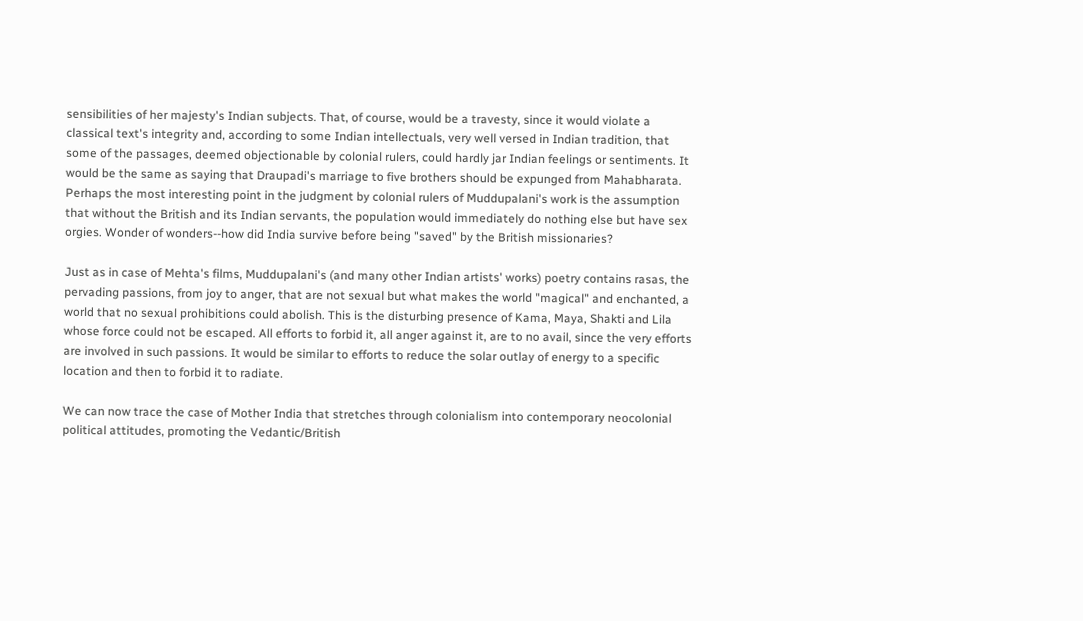sensibilities of her majesty's Indian subjects. That, of course, would be a travesty, since it would violate a classical text's integrity and, according to some Indian intellectuals, very well versed in Indian tradition, that some of the passages, deemed objectionable by colonial rulers, could hardly jar Indian feelings or sentiments. It would be the same as saying that Draupadi's marriage to five brothers should be expunged from Mahabharata. Perhaps the most interesting point in the judgment by colonial rulers of Muddupalani's work is the assumption that without the British and its Indian servants, the population would immediately do nothing else but have sex orgies. Wonder of wonders--how did India survive before being "saved" by the British missionaries?

Just as in case of Mehta's films, Muddupalani's (and many other Indian artists' works) poetry contains rasas, the pervading passions, from joy to anger, that are not sexual but what makes the world "magical" and enchanted, a world that no sexual prohibitions could abolish. This is the disturbing presence of Kama, Maya, Shakti and Lila whose force could not be escaped. All efforts to forbid it, all anger against it, are to no avail, since the very efforts are involved in such passions. It would be similar to efforts to reduce the solar outlay of energy to a specific location and then to forbid it to radiate.

We can now trace the case of Mother India that stretches through colonialism into contemporary neocolonial political attitudes, promoting the Vedantic/British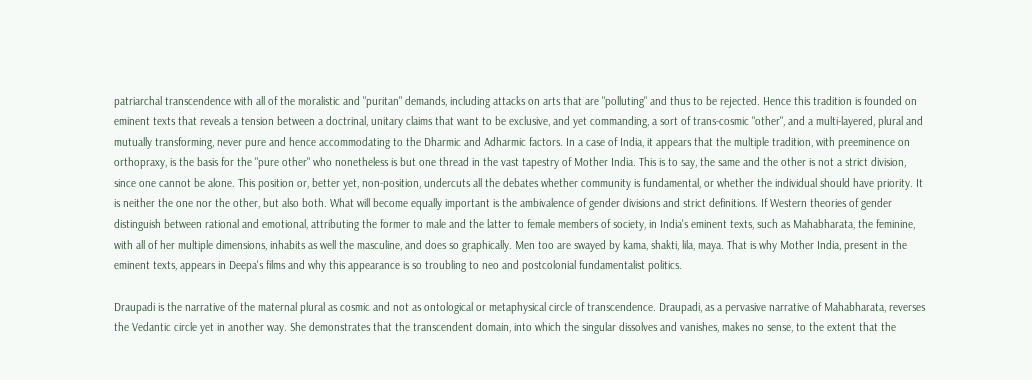patriarchal transcendence with all of the moralistic and "puritan" demands, including attacks on arts that are "polluting" and thus to be rejected. Hence this tradition is founded on eminent texts that reveals a tension between a doctrinal, unitary claims that want to be exclusive, and yet commanding, a sort of trans-cosmic "other", and a multi-layered, plural and mutually transforming, never pure and hence accommodating to the Dharmic and Adharmic factors. In a case of India, it appears that the multiple tradition, with preeminence on orthopraxy, is the basis for the "pure other" who nonetheless is but one thread in the vast tapestry of Mother India. This is to say, the same and the other is not a strict division, since one cannot be alone. This position or, better yet, non-position, undercuts all the debates whether community is fundamental, or whether the individual should have priority. It is neither the one nor the other, but also both. What will become equally important is the ambivalence of gender divisions and strict definitions. If Western theories of gender distinguish between rational and emotional, attributing the former to male and the latter to female members of society, in India's eminent texts, such as Mahabharata, the feminine, with all of her multiple dimensions, inhabits as well the masculine, and does so graphically. Men too are swayed by kama, shakti, lila, maya. That is why Mother India, present in the eminent texts, appears in Deepa's films and why this appearance is so troubling to neo and postcolonial fundamentalist politics.

Draupadi is the narrative of the maternal plural as cosmic and not as ontological or metaphysical circle of transcendence. Draupadi, as a pervasive narrative of Mahabharata, reverses the Vedantic circle yet in another way. She demonstrates that the transcendent domain, into which the singular dissolves and vanishes, makes no sense, to the extent that the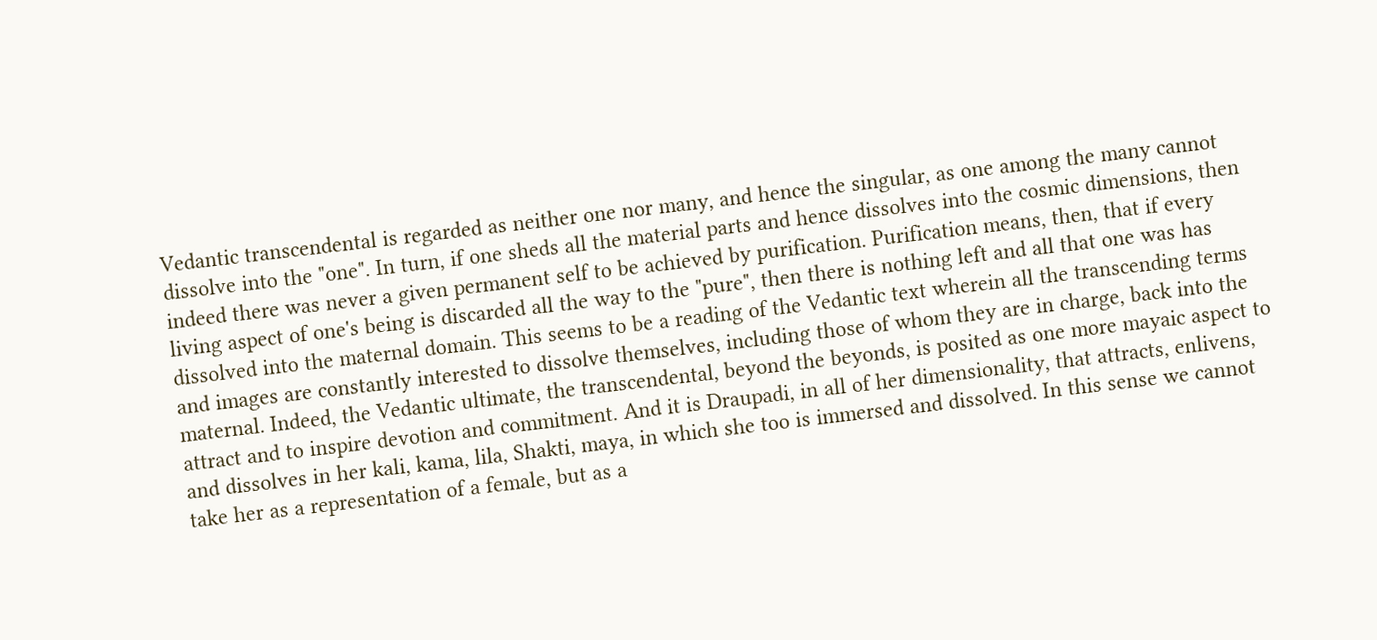Vedantic transcendental is regarded as neither one nor many, and hence the singular, as one among the many cannot dissolve into the "one". In turn, if one sheds all the material parts and hence dissolves into the cosmic dimensions, then indeed there was never a given permanent self to be achieved by purification. Purification means, then, that if every living aspect of one's being is discarded all the way to the "pure", then there is nothing left and all that one was has dissolved into the maternal domain. This seems to be a reading of the Vedantic text wherein all the transcending terms and images are constantly interested to dissolve themselves, including those of whom they are in charge, back into the maternal. Indeed, the Vedantic ultimate, the transcendental, beyond the beyonds, is posited as one more mayaic aspect to attract and to inspire devotion and commitment. And it is Draupadi, in all of her dimensionality, that attracts, enlivens, and dissolves in her kali, kama, lila, Shakti, maya, in which she too is immersed and dissolved. In this sense we cannot take her as a representation of a female, but as a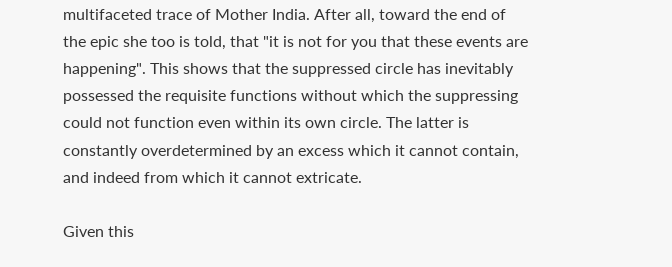multifaceted trace of Mother India. After all, toward the end of the epic she too is told, that "it is not for you that these events are happening". This shows that the suppressed circle has inevitably possessed the requisite functions without which the suppressing could not function even within its own circle. The latter is constantly overdetermined by an excess which it cannot contain, and indeed from which it cannot extricate.

Given this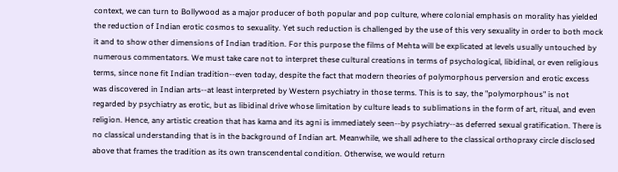context, we can turn to Bollywood as a major producer of both popular and pop culture, where colonial emphasis on morality has yielded the reduction of Indian erotic cosmos to sexuality. Yet such reduction is challenged by the use of this very sexuality in order to both mock it and to show other dimensions of Indian tradition. For this purpose the films of Mehta will be explicated at levels usually untouched by numerous commentators. We must take care not to interpret these cultural creations in terms of psychological, libidinal, or even religious terms, since none fit Indian tradition--even today, despite the fact that modern theories of polymorphous perversion and erotic excess was discovered in Indian arts--at least interpreted by Western psychiatry in those terms. This is to say, the "polymorphous" is not regarded by psychiatry as erotic, but as libidinal drive whose limitation by culture leads to sublimations in the form of art, ritual, and even religion. Hence, any artistic creation that has kama and its agni is immediately seen--by psychiatry--as deferred sexual gratification. There is no classical understanding that is in the background of Indian art. Meanwhile, we shall adhere to the classical orthopraxy circle disclosed above that frames the tradition as its own transcendental condition. Otherwise, we would return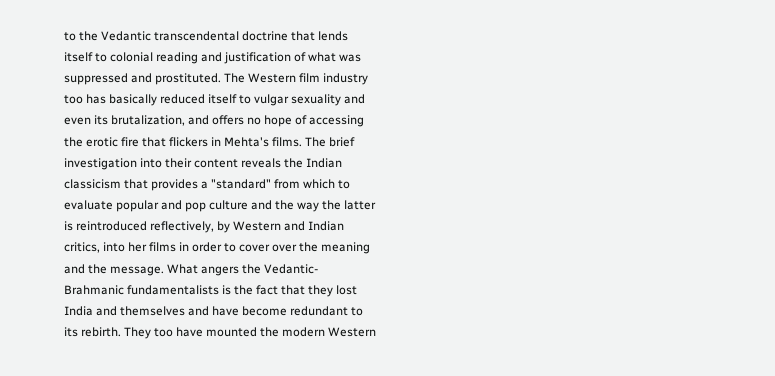to the Vedantic transcendental doctrine that lends itself to colonial reading and justification of what was suppressed and prostituted. The Western film industry too has basically reduced itself to vulgar sexuality and even its brutalization, and offers no hope of accessing the erotic fire that flickers in Mehta's films. The brief investigation into their content reveals the Indian classicism that provides a "standard" from which to evaluate popular and pop culture and the way the latter is reintroduced reflectively, by Western and Indian critics, into her films in order to cover over the meaning and the message. What angers the Vedantic-Brahmanic fundamentalists is the fact that they lost India and themselves and have become redundant to its rebirth. They too have mounted the modern Western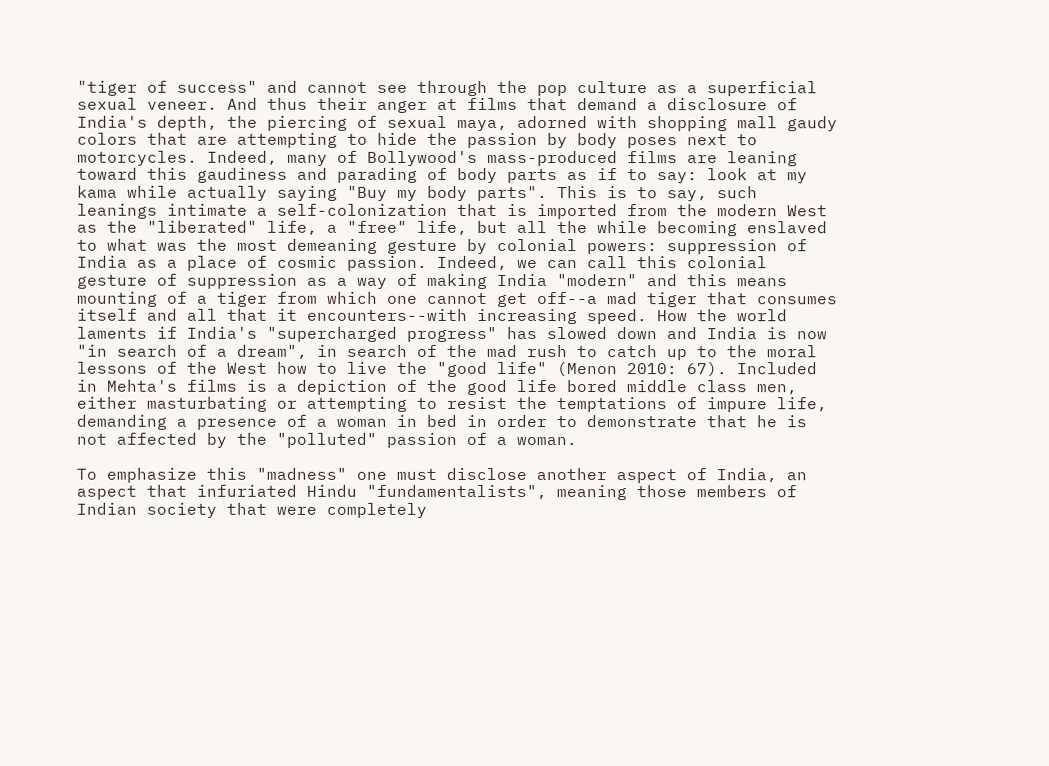"tiger of success" and cannot see through the pop culture as a superficial sexual veneer. And thus their anger at films that demand a disclosure of India's depth, the piercing of sexual maya, adorned with shopping mall gaudy colors that are attempting to hide the passion by body poses next to motorcycles. Indeed, many of Bollywood's mass-produced films are leaning toward this gaudiness and parading of body parts as if to say: look at my kama while actually saying "Buy my body parts". This is to say, such leanings intimate a self-colonization that is imported from the modern West as the "liberated" life, a "free" life, but all the while becoming enslaved to what was the most demeaning gesture by colonial powers: suppression of India as a place of cosmic passion. Indeed, we can call this colonial gesture of suppression as a way of making India "modern" and this means mounting of a tiger from which one cannot get off--a mad tiger that consumes itself and all that it encounters--with increasing speed. How the world laments if India's "supercharged progress" has slowed down and India is now "in search of a dream", in search of the mad rush to catch up to the moral lessons of the West how to live the "good life" (Menon 2010: 67). Included in Mehta's films is a depiction of the good life bored middle class men, either masturbating or attempting to resist the temptations of impure life, demanding a presence of a woman in bed in order to demonstrate that he is not affected by the "polluted" passion of a woman.

To emphasize this "madness" one must disclose another aspect of India, an aspect that infuriated Hindu "fundamentalists", meaning those members of Indian society that were completely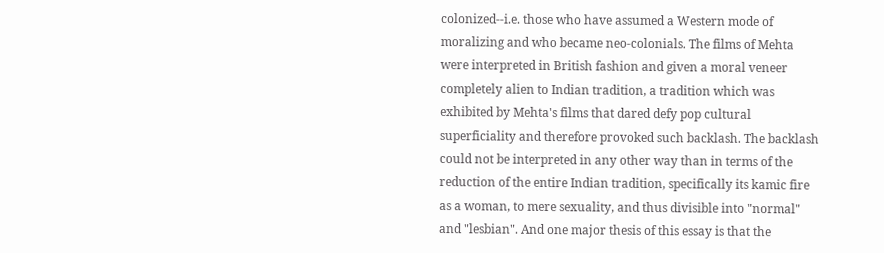colonized--i.e. those who have assumed a Western mode of moralizing and who became neo-colonials. The films of Mehta were interpreted in British fashion and given a moral veneer completely alien to Indian tradition, a tradition which was exhibited by Mehta's films that dared defy pop cultural superficiality and therefore provoked such backlash. The backlash could not be interpreted in any other way than in terms of the reduction of the entire Indian tradition, specifically its kamic fire as a woman, to mere sexuality, and thus divisible into "normal" and "lesbian". And one major thesis of this essay is that the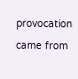provocation came from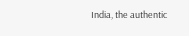India, the authentic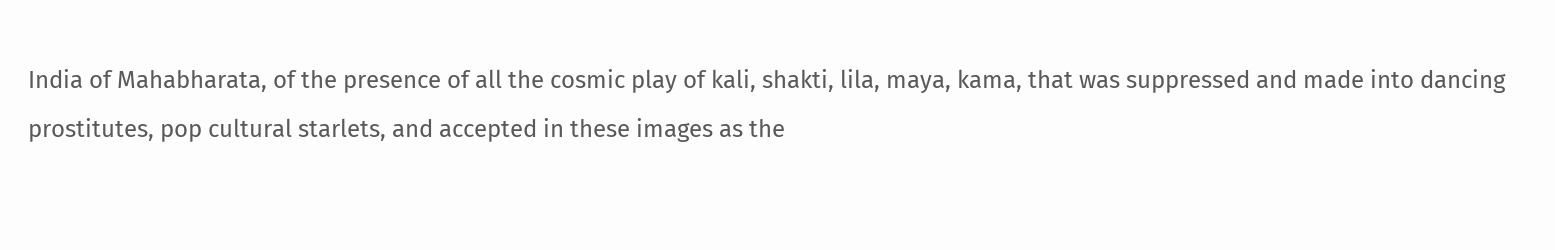India of Mahabharata, of the presence of all the cosmic play of kali, shakti, lila, maya, kama, that was suppressed and made into dancing prostitutes, pop cultural starlets, and accepted in these images as the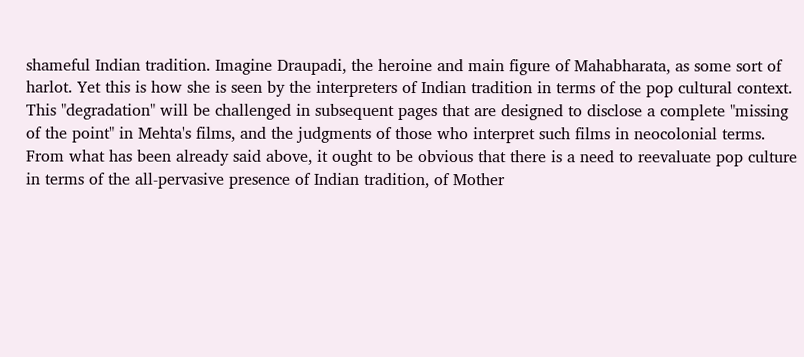shameful Indian tradition. Imagine Draupadi, the heroine and main figure of Mahabharata, as some sort of harlot. Yet this is how she is seen by the interpreters of Indian tradition in terms of the pop cultural context. This "degradation" will be challenged in subsequent pages that are designed to disclose a complete "missing of the point" in Mehta's films, and the judgments of those who interpret such films in neocolonial terms. From what has been already said above, it ought to be obvious that there is a need to reevaluate pop culture in terms of the all-pervasive presence of Indian tradition, of Mother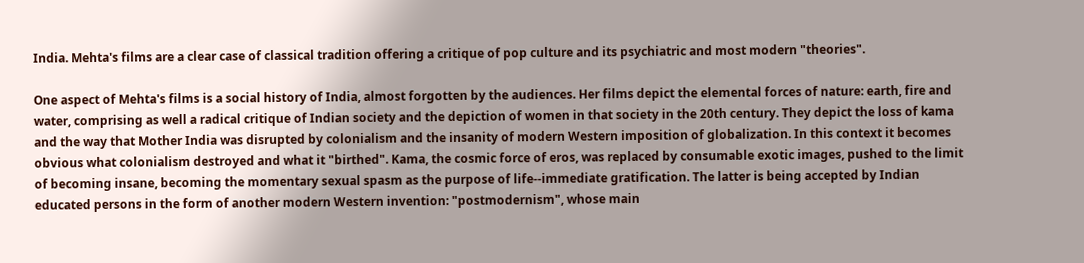India. Mehta's films are a clear case of classical tradition offering a critique of pop culture and its psychiatric and most modern "theories".

One aspect of Mehta's films is a social history of India, almost forgotten by the audiences. Her films depict the elemental forces of nature: earth, fire and water, comprising as well a radical critique of Indian society and the depiction of women in that society in the 20th century. They depict the loss of kama and the way that Mother India was disrupted by colonialism and the insanity of modern Western imposition of globalization. In this context it becomes obvious what colonialism destroyed and what it "birthed". Kama, the cosmic force of eros, was replaced by consumable exotic images, pushed to the limit of becoming insane, becoming the momentary sexual spasm as the purpose of life--immediate gratification. The latter is being accepted by Indian educated persons in the form of another modern Western invention: "postmodernism", whose main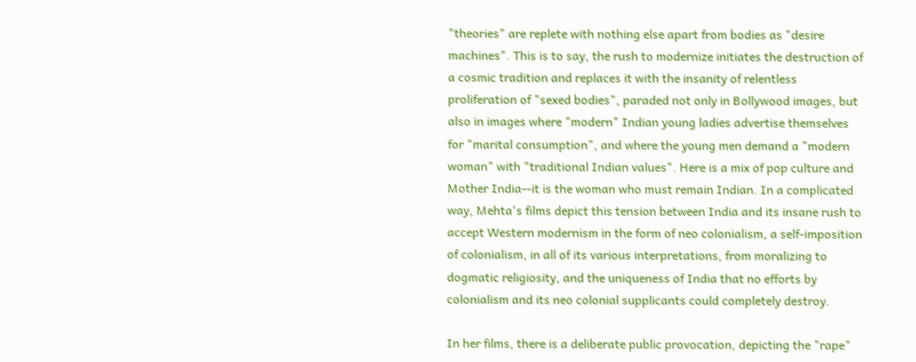"theories" are replete with nothing else apart from bodies as "desire machines". This is to say, the rush to modernize initiates the destruction of a cosmic tradition and replaces it with the insanity of relentless proliferation of "sexed bodies", paraded not only in Bollywood images, but also in images where "modern" Indian young ladies advertise themselves for "marital consumption", and where the young men demand a "modern woman" with "traditional Indian values". Here is a mix of pop culture and Mother India--it is the woman who must remain Indian. In a complicated way, Mehta's films depict this tension between India and its insane rush to accept Western modernism in the form of neo colonialism, a self-imposition of colonialism, in all of its various interpretations, from moralizing to dogmatic religiosity, and the uniqueness of India that no efforts by colonialism and its neo colonial supplicants could completely destroy.

In her films, there is a deliberate public provocation, depicting the "rape"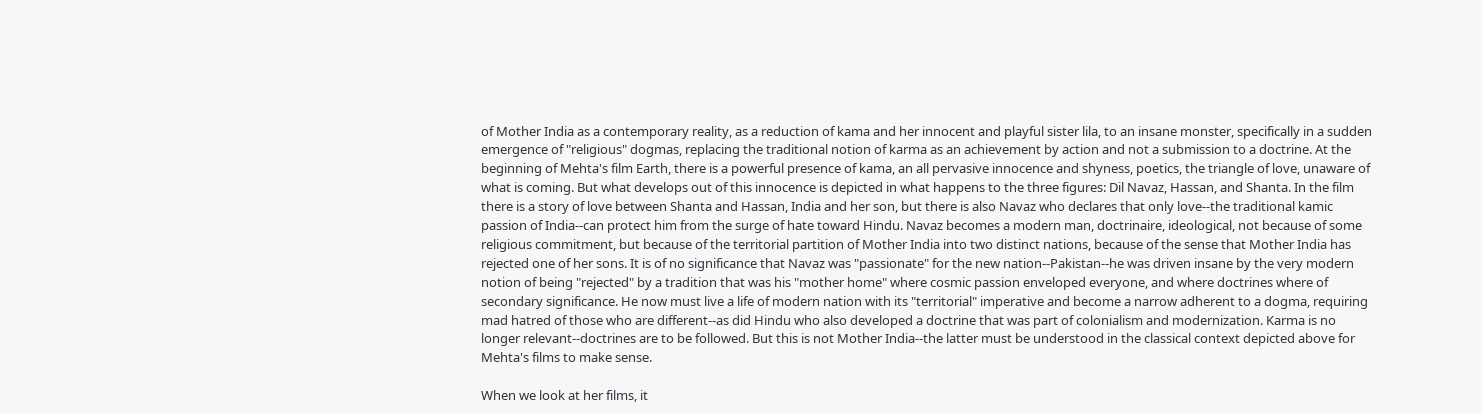of Mother India as a contemporary reality, as a reduction of kama and her innocent and playful sister lila, to an insane monster, specifically in a sudden emergence of "religious" dogmas, replacing the traditional notion of karma as an achievement by action and not a submission to a doctrine. At the beginning of Mehta's film Earth, there is a powerful presence of kama, an all pervasive innocence and shyness, poetics, the triangle of love, unaware of what is coming. But what develops out of this innocence is depicted in what happens to the three figures: Dil Navaz, Hassan, and Shanta. In the film there is a story of love between Shanta and Hassan, India and her son, but there is also Navaz who declares that only love--the traditional kamic passion of India--can protect him from the surge of hate toward Hindu. Navaz becomes a modern man, doctrinaire, ideological, not because of some religious commitment, but because of the territorial partition of Mother India into two distinct nations, because of the sense that Mother India has rejected one of her sons. It is of no significance that Navaz was "passionate" for the new nation--Pakistan--he was driven insane by the very modern notion of being "rejected" by a tradition that was his "mother home" where cosmic passion enveloped everyone, and where doctrines where of secondary significance. He now must live a life of modern nation with its "territorial" imperative and become a narrow adherent to a dogma, requiring mad hatred of those who are different--as did Hindu who also developed a doctrine that was part of colonialism and modernization. Karma is no longer relevant--doctrines are to be followed. But this is not Mother India--the latter must be understood in the classical context depicted above for Mehta's films to make sense.

When we look at her films, it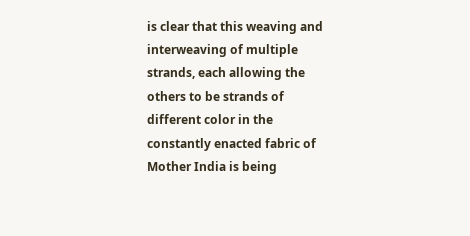is clear that this weaving and interweaving of multiple strands, each allowing the others to be strands of different color in the constantly enacted fabric of Mother India is being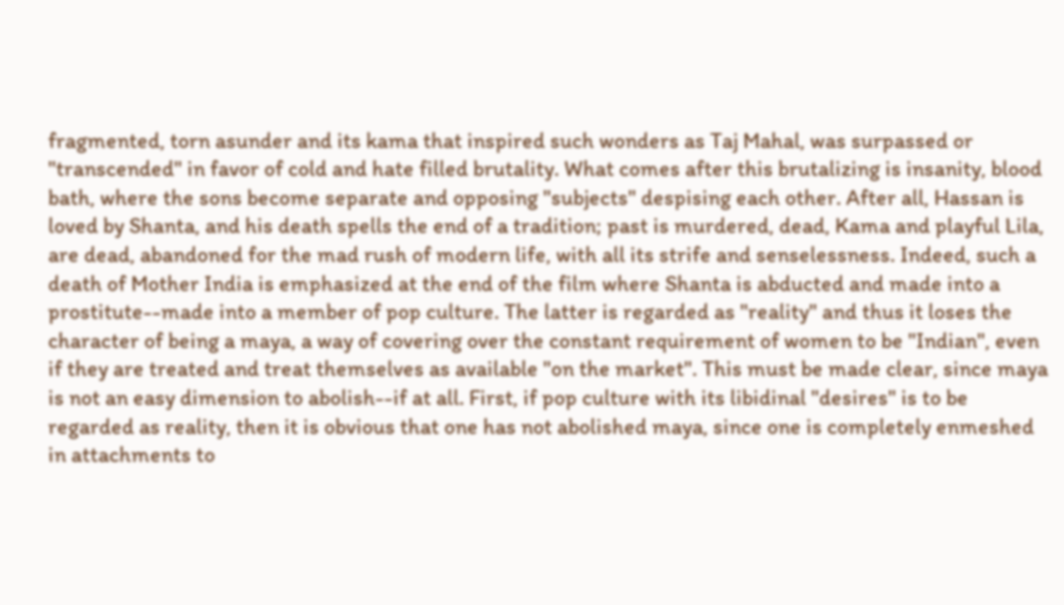fragmented, torn asunder and its kama that inspired such wonders as Taj Mahal, was surpassed or "transcended" in favor of cold and hate filled brutality. What comes after this brutalizing is insanity, blood bath, where the sons become separate and opposing "subjects" despising each other. After all, Hassan is loved by Shanta, and his death spells the end of a tradition; past is murdered, dead, Kama and playful Lila, are dead, abandoned for the mad rush of modern life, with all its strife and senselessness. Indeed, such a death of Mother India is emphasized at the end of the film where Shanta is abducted and made into a prostitute--made into a member of pop culture. The latter is regarded as "reality" and thus it loses the character of being a maya, a way of covering over the constant requirement of women to be "Indian", even if they are treated and treat themselves as available "on the market". This must be made clear, since maya is not an easy dimension to abolish--if at all. First, if pop culture with its libidinal "desires" is to be regarded as reality, then it is obvious that one has not abolished maya, since one is completely enmeshed in attachments to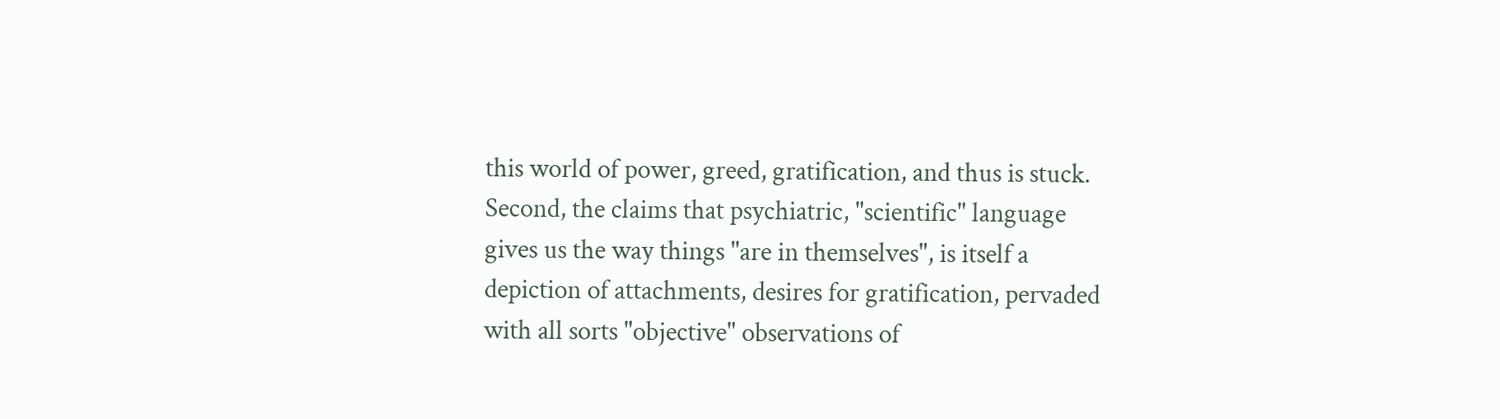this world of power, greed, gratification, and thus is stuck. Second, the claims that psychiatric, "scientific" language gives us the way things "are in themselves", is itself a depiction of attachments, desires for gratification, pervaded with all sorts "objective" observations of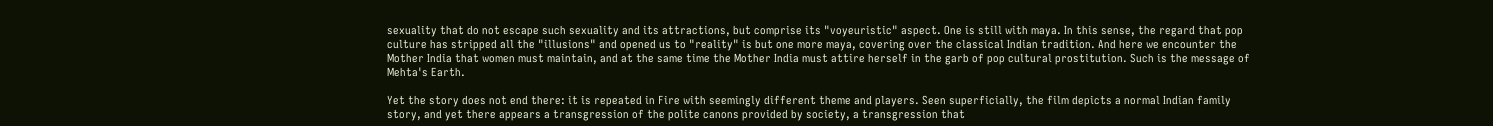sexuality that do not escape such sexuality and its attractions, but comprise its "voyeuristic" aspect. One is still with maya. In this sense, the regard that pop culture has stripped all the "illusions" and opened us to "reality" is but one more maya, covering over the classical Indian tradition. And here we encounter the Mother India that women must maintain, and at the same time the Mother India must attire herself in the garb of pop cultural prostitution. Such is the message of Mehta's Earth.

Yet the story does not end there: it is repeated in Fire with seemingly different theme and players. Seen superficially, the film depicts a normal Indian family story, and yet there appears a transgression of the polite canons provided by society, a transgression that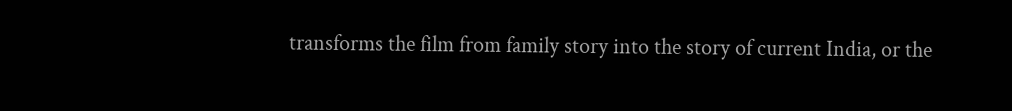transforms the film from family story into the story of current India, or the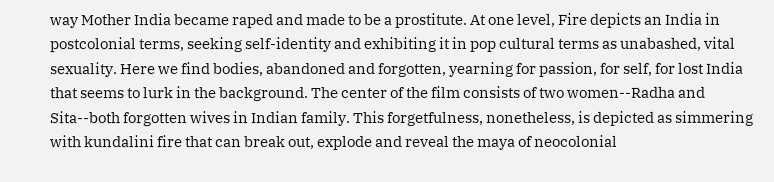way Mother India became raped and made to be a prostitute. At one level, Fire depicts an India in postcolonial terms, seeking self-identity and exhibiting it in pop cultural terms as unabashed, vital sexuality. Here we find bodies, abandoned and forgotten, yearning for passion, for self, for lost India that seems to lurk in the background. The center of the film consists of two women--Radha and Sita--both forgotten wives in Indian family. This forgetfulness, nonetheless, is depicted as simmering with kundalini fire that can break out, explode and reveal the maya of neocolonial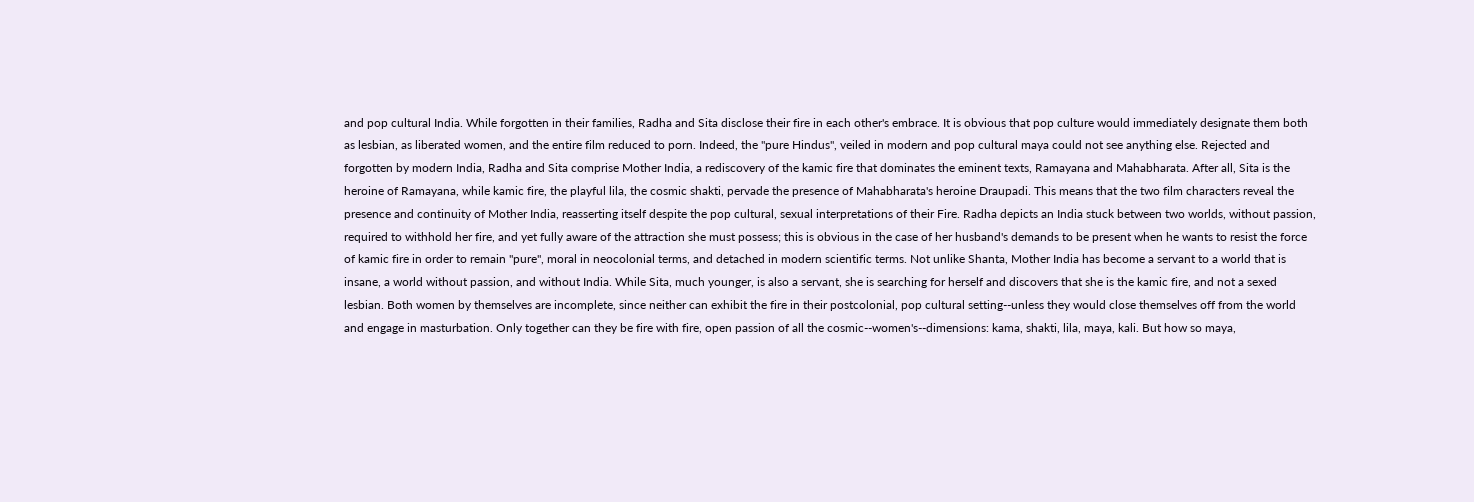and pop cultural India. While forgotten in their families, Radha and Sita disclose their fire in each other's embrace. It is obvious that pop culture would immediately designate them both as lesbian, as liberated women, and the entire film reduced to porn. Indeed, the "pure Hindus", veiled in modern and pop cultural maya could not see anything else. Rejected and forgotten by modern India, Radha and Sita comprise Mother India, a rediscovery of the kamic fire that dominates the eminent texts, Ramayana and Mahabharata. After all, Sita is the heroine of Ramayana, while kamic fire, the playful lila, the cosmic shakti, pervade the presence of Mahabharata's heroine Draupadi. This means that the two film characters reveal the presence and continuity of Mother India, reasserting itself despite the pop cultural, sexual interpretations of their Fire. Radha depicts an India stuck between two worlds, without passion, required to withhold her fire, and yet fully aware of the attraction she must possess; this is obvious in the case of her husband's demands to be present when he wants to resist the force of kamic fire in order to remain "pure", moral in neocolonial terms, and detached in modern scientific terms. Not unlike Shanta, Mother India has become a servant to a world that is insane, a world without passion, and without India. While Sita, much younger, is also a servant, she is searching for herself and discovers that she is the kamic fire, and not a sexed lesbian. Both women by themselves are incomplete, since neither can exhibit the fire in their postcolonial, pop cultural setting--unless they would close themselves off from the world and engage in masturbation. Only together can they be fire with fire, open passion of all the cosmic--women's--dimensions: kama, shakti, lila, maya, kali. But how so maya,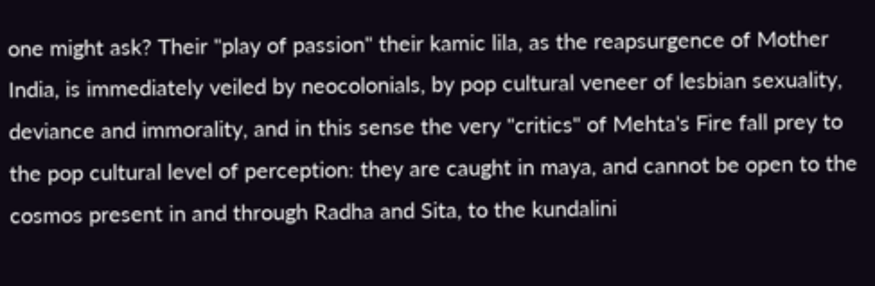one might ask? Their "play of passion" their kamic lila, as the reapsurgence of Mother India, is immediately veiled by neocolonials, by pop cultural veneer of lesbian sexuality, deviance and immorality, and in this sense the very "critics" of Mehta's Fire fall prey to the pop cultural level of perception: they are caught in maya, and cannot be open to the cosmos present in and through Radha and Sita, to the kundalini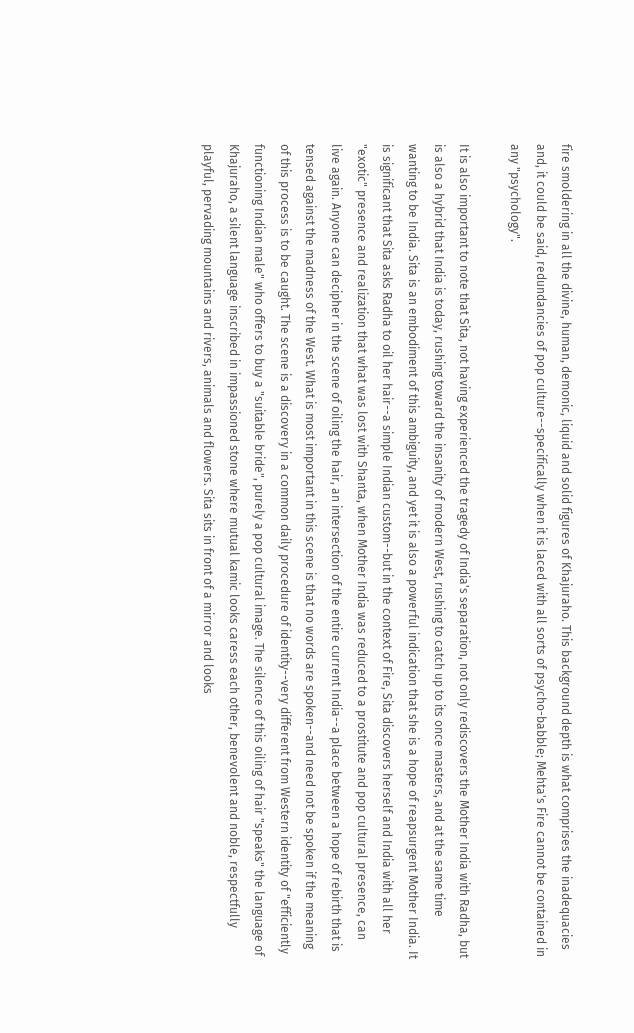fire smoldering in all the divine, human, demonic, liquid and solid figures of Khajuraho. This background depth is what comprises the inadequacies and, it could be said, redundancies of pop culture--specifically when it is laced with all sorts of psycho-babble; Mehta's Fire cannot be contained in any "psychology".

It is also important to note that Sita, not having experienced the tragedy of India's separation, not only rediscovers the Mother India with Radha, but is also a hybrid that India is today, rushing toward the insanity of modern West, rushing to catch up to its once masters, and at the same time wanting to be India. Sita is an embodiment of this ambiguity, and yet it is also a powerful indication that she is a hope of reapsurgent Mother India. It is significant that Sita asks Radha to oil her hair--a simple Indian custom--but in the context of Fire, Sita discovers herself and India with all her "exotic" presence and realization that what was lost with Shanta, when Mother India was reduced to a prostitute and pop cultural presence, can live again. Anyone can decipher in the scene of oiling the hair, an intersection of the entire current India--a place between a hope of rebirth that is tensed against the madness of the West. What is most important in this scene is that no words are spoken--and need not be spoken if the meaning of this process is to be caught. The scene is a discovery in a common daily procedure of identity--very different from Western identity of "efficiently functioning Indian male" who offers to buy a "suitable bride", purely a pop cultural image. The silence of this oiling of hair "speaks" the language of Khajuraho, a silent language inscribed in impassioned stone where mutual kamic looks caress each other, benevolent and noble, respectfully playful, pervading mountains and rivers, animals and flowers. Sita sits in front of a mirror and looks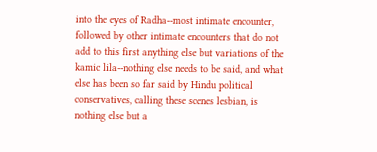into the eyes of Radha--most intimate encounter, followed by other intimate encounters that do not add to this first anything else but variations of the kamic lila--nothing else needs to be said, and what else has been so far said by Hindu political conservatives, calling these scenes lesbian, is nothing else but a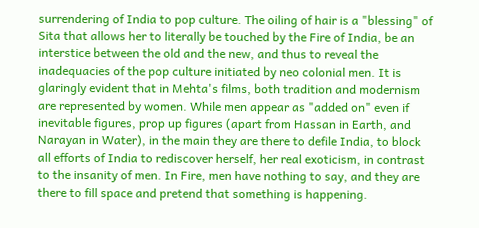surrendering of India to pop culture. The oiling of hair is a "blessing" of Sita that allows her to literally be touched by the Fire of India, be an interstice between the old and the new, and thus to reveal the inadequacies of the pop culture initiated by neo colonial men. It is glaringly evident that in Mehta's films, both tradition and modernism are represented by women. While men appear as "added on" even if inevitable figures, prop up figures (apart from Hassan in Earth, and Narayan in Water), in the main they are there to defile India, to block all efforts of India to rediscover herself, her real exoticism, in contrast to the insanity of men. In Fire, men have nothing to say, and they are there to fill space and pretend that something is happening.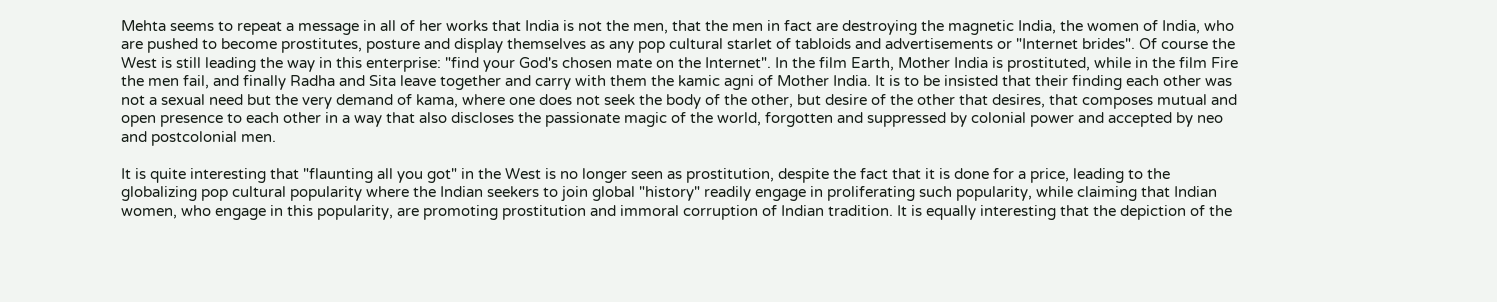Mehta seems to repeat a message in all of her works that India is not the men, that the men in fact are destroying the magnetic India, the women of India, who are pushed to become prostitutes, posture and display themselves as any pop cultural starlet of tabloids and advertisements or "Internet brides". Of course the West is still leading the way in this enterprise: "find your God's chosen mate on the Internet". In the film Earth, Mother India is prostituted, while in the film Fire the men fail, and finally Radha and Sita leave together and carry with them the kamic agni of Mother India. It is to be insisted that their finding each other was not a sexual need but the very demand of kama, where one does not seek the body of the other, but desire of the other that desires, that composes mutual and open presence to each other in a way that also discloses the passionate magic of the world, forgotten and suppressed by colonial power and accepted by neo and postcolonial men.

It is quite interesting that "flaunting all you got" in the West is no longer seen as prostitution, despite the fact that it is done for a price, leading to the globalizing pop cultural popularity where the Indian seekers to join global "history" readily engage in proliferating such popularity, while claiming that Indian women, who engage in this popularity, are promoting prostitution and immoral corruption of Indian tradition. It is equally interesting that the depiction of the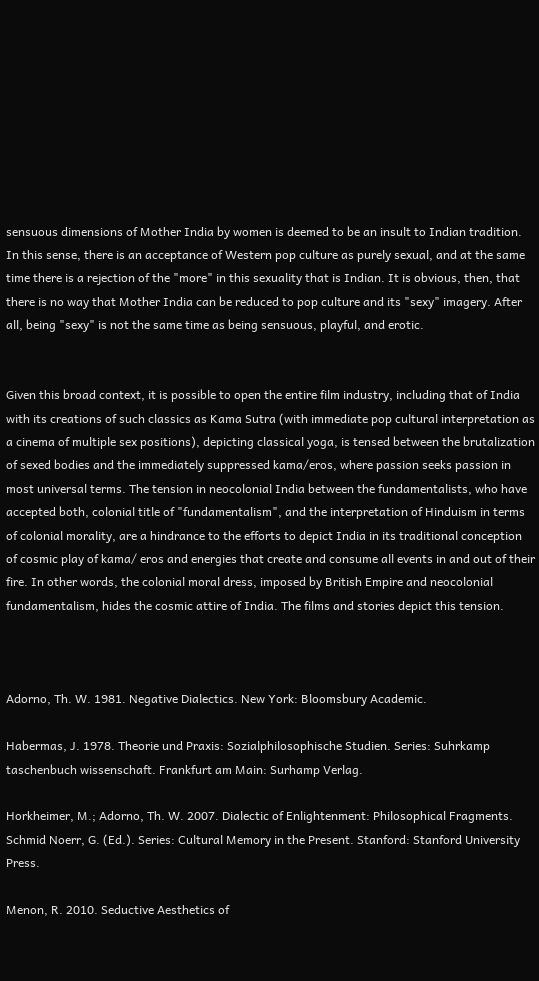sensuous dimensions of Mother India by women is deemed to be an insult to Indian tradition. In this sense, there is an acceptance of Western pop culture as purely sexual, and at the same time there is a rejection of the "more" in this sexuality that is Indian. It is obvious, then, that there is no way that Mother India can be reduced to pop culture and its "sexy" imagery. After all, being "sexy" is not the same time as being sensuous, playful, and erotic.


Given this broad context, it is possible to open the entire film industry, including that of India with its creations of such classics as Kama Sutra (with immediate pop cultural interpretation as a cinema of multiple sex positions), depicting classical yoga, is tensed between the brutalization of sexed bodies and the immediately suppressed kama/eros, where passion seeks passion in most universal terms. The tension in neocolonial India between the fundamentalists, who have accepted both, colonial title of "fundamentalism", and the interpretation of Hinduism in terms of colonial morality, are a hindrance to the efforts to depict India in its traditional conception of cosmic play of kama/ eros and energies that create and consume all events in and out of their fire. In other words, the colonial moral dress, imposed by British Empire and neocolonial fundamentalism, hides the cosmic attire of India. The films and stories depict this tension.



Adorno, Th. W. 1981. Negative Dialectics. New York: Bloomsbury Academic.

Habermas, J. 1978. Theorie und Praxis: Sozialphilosophische Studien. Series: Suhrkamp taschenbuch wissenschaft. Frankfurt am Main: Surhamp Verlag.

Horkheimer, M.; Adorno, Th. W. 2007. Dialectic of Enlightenment: Philosophical Fragments. Schmid Noerr, G. (Ed.). Series: Cultural Memory in the Present. Stanford: Stanford University Press.

Menon, R. 2010. Seductive Aesthetics of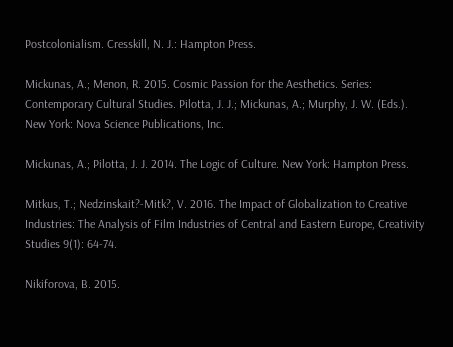Postcolonialism. Cresskill, N. J.: Hampton Press.

Mickunas, A.; Menon, R. 2015. Cosmic Passion for the Aesthetics. Series: Contemporary Cultural Studies. Pilotta, J. J.; Mickunas, A.; Murphy, J. W. (Eds.). New York: Nova Science Publications, Inc.

Mickunas, A.; Pilotta, J. J. 2014. The Logic of Culture. New York: Hampton Press.

Mitkus, T.; Nedzinskait?-Mitk?, V. 2016. The Impact of Globalization to Creative Industries: The Analysis of Film Industries of Central and Eastern Europe, Creativity Studies 9(1): 64-74.

Nikiforova, B. 2015.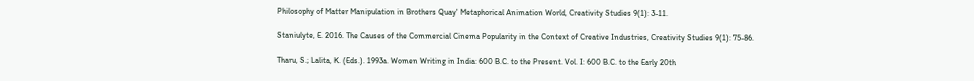Philosophy of Matter Manipulation in Brothers Quay' Metaphorical Animation World, Creativity Studies 9(1): 3-11.

Staniulyte, E. 2016. The Causes of the Commercial Cinema Popularity in the Context of Creative Industries, Creativity Studies 9(1): 75-86.

Tharu, S.; Lalita, K. (Eds.). 1993a. Women Writing in India: 600 B.C. to the Present. Vol. I: 600 B.C. to the Early 20th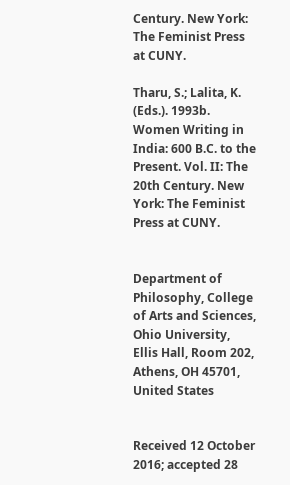Century. New York: The Feminist Press at CUNY.

Tharu, S.; Lalita, K. (Eds.). 1993b. Women Writing in India: 600 B.C. to the Present. Vol. II: The 20th Century. New York: The Feminist Press at CUNY.


Department of Philosophy, College of Arts and Sciences, Ohio University, Ellis Hall, Room 202, Athens, OH 45701, United States


Received 12 October 2016; accepted 28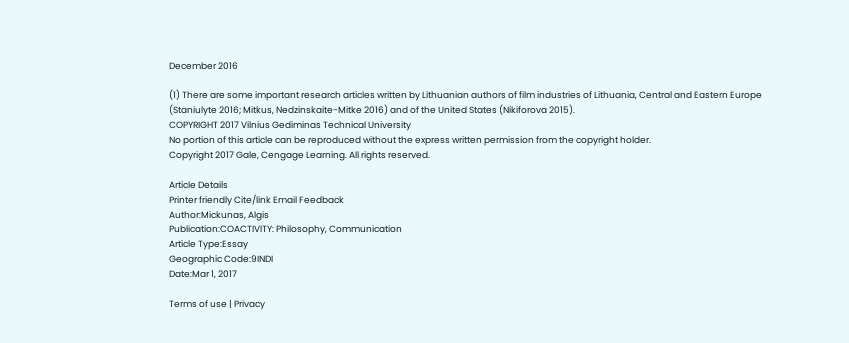December 2016

(1) There are some important research articles written by Lithuanian authors of film industries of Lithuania, Central and Eastern Europe (Staniulyte 2016; Mitkus, Nedzinskaite-Mitke 2016) and of the United States (Nikiforova 2015).
COPYRIGHT 2017 Vilnius Gediminas Technical University
No portion of this article can be reproduced without the express written permission from the copyright holder.
Copyright 2017 Gale, Cengage Learning. All rights reserved.

Article Details
Printer friendly Cite/link Email Feedback
Author:Mickunas, Algis
Publication:COACTIVITY: Philosophy, Communication
Article Type:Essay
Geographic Code:9INDI
Date:Mar 1, 2017

Terms of use | Privacy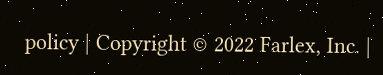policy | Copyright © 2022 Farlex, Inc. |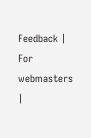Feedback | For webmasters |